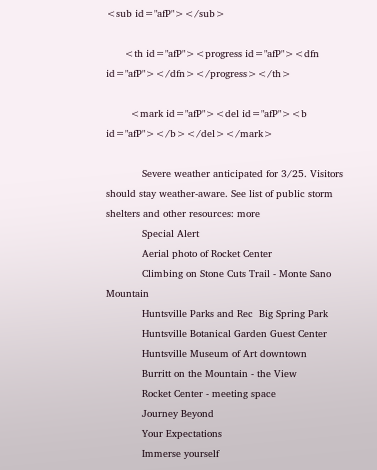<sub id="afP"></sub>

      <th id="afP"><progress id="afP"><dfn id="afP"></dfn></progress></th>

        <mark id="afP"><del id="afP"><b id="afP"></b></del></mark>

            Severe weather anticipated for 3/25. Visitors should stay weather-aware. See list of public storm shelters and other resources: more
            Special Alert
            Aerial photo of Rocket Center
            Climbing on Stone Cuts Trail - Monte Sano Mountain
            Huntsville Parks and Rec  Big Spring Park
            Huntsville Botanical Garden Guest Center
            Huntsville Museum of Art downtown
            Burritt on the Mountain - the View
            Rocket Center - meeting space
            Journey Beyond
            Your Expectations
            Immerse yourself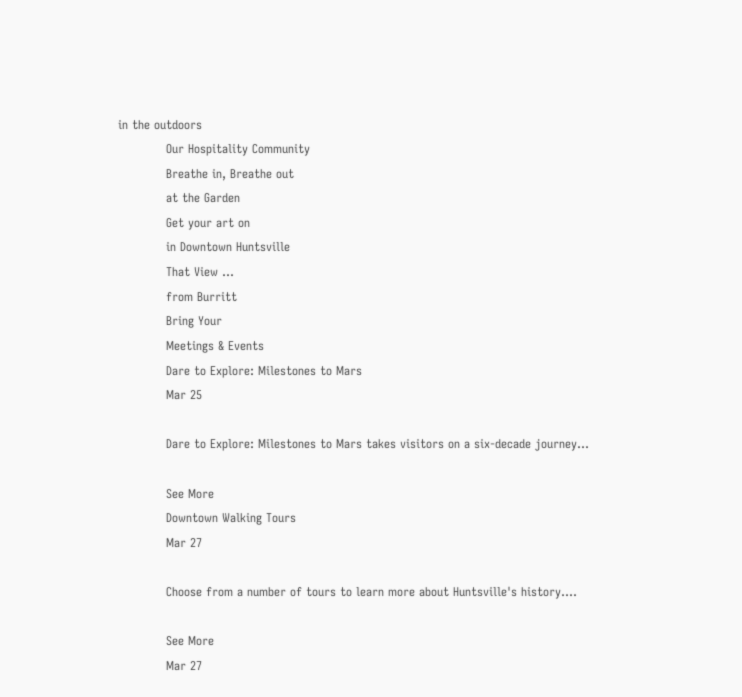in the outdoors
            Our Hospitality Community
            Breathe in, Breathe out
            at the Garden
            Get your art on
            in Downtown Huntsville
            That View ...
            from Burritt
            Bring Your
            Meetings & Events
            Dare to Explore: Milestones to Mars
            Mar 25

            Dare to Explore: Milestones to Mars takes visitors on a six-decade journey...

            See More
            Downtown Walking Tours
            Mar 27

            Choose from a number of tours to learn more about Huntsville's history....

            See More
            Mar 27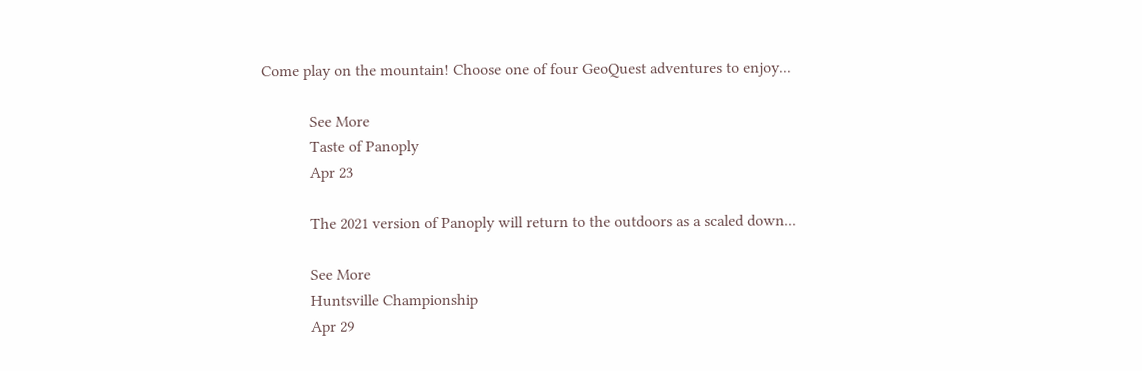Come play on the mountain! Choose one of four GeoQuest adventures to enjoy...

            See More
            Taste of Panoply
            Apr 23

            The 2021 version of Panoply will return to the outdoors as a scaled down...

            See More
            Huntsville Championship
            Apr 29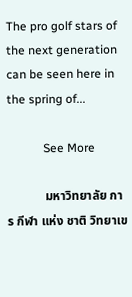The pro golf stars of the next generation can be seen here in the spring of...

            See More

            มหาวิทยาลัย การ กีฬา แห่ง ชาติ วิทยาเข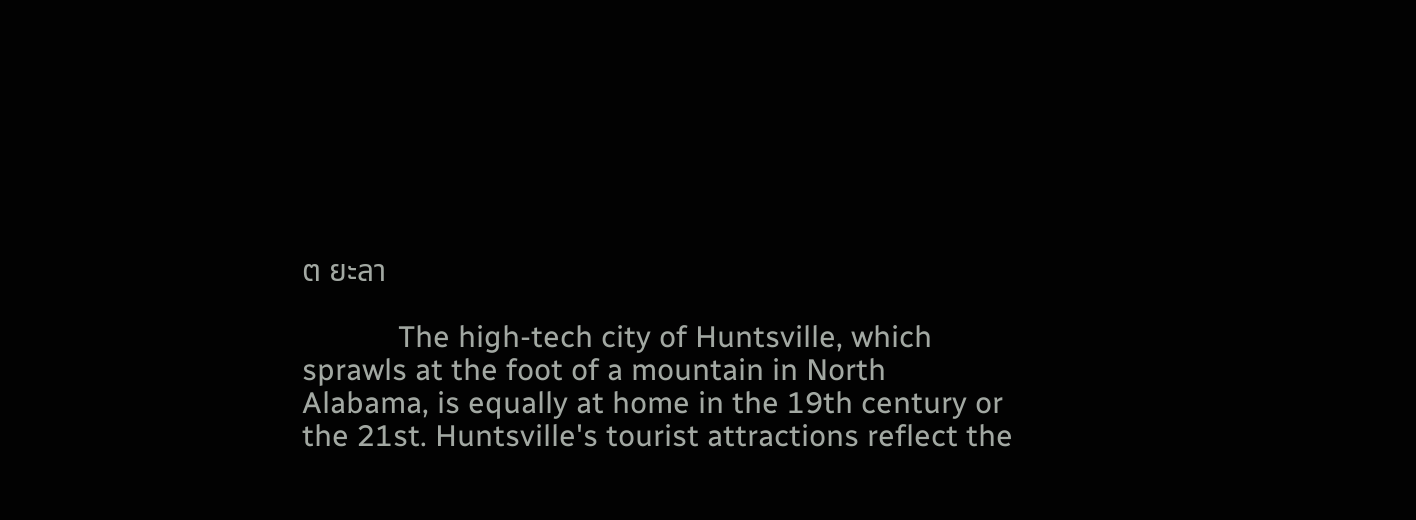ต ยะลา

            The high-tech city of Huntsville, which sprawls at the foot of a mountain in North Alabama, is equally at home in the 19th century or the 21st. Huntsville's tourist attractions reflect the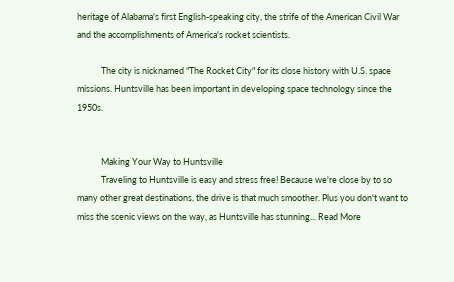heritage of Alabama's first English-speaking city, the strife of the American Civil War and the accomplishments of America's rocket scientists.

            The city is nicknamed "The Rocket City" for its close history with U.S. space missions. Huntsville has been important in developing space technology since the 1950s.


            Making Your Way to Huntsville
            Traveling to Huntsville is easy and stress free! Because we're close by to so many other great destinations, the drive is that much smoother. Plus you don't want to miss the scenic views on the way, as Huntsville has stunning... Read More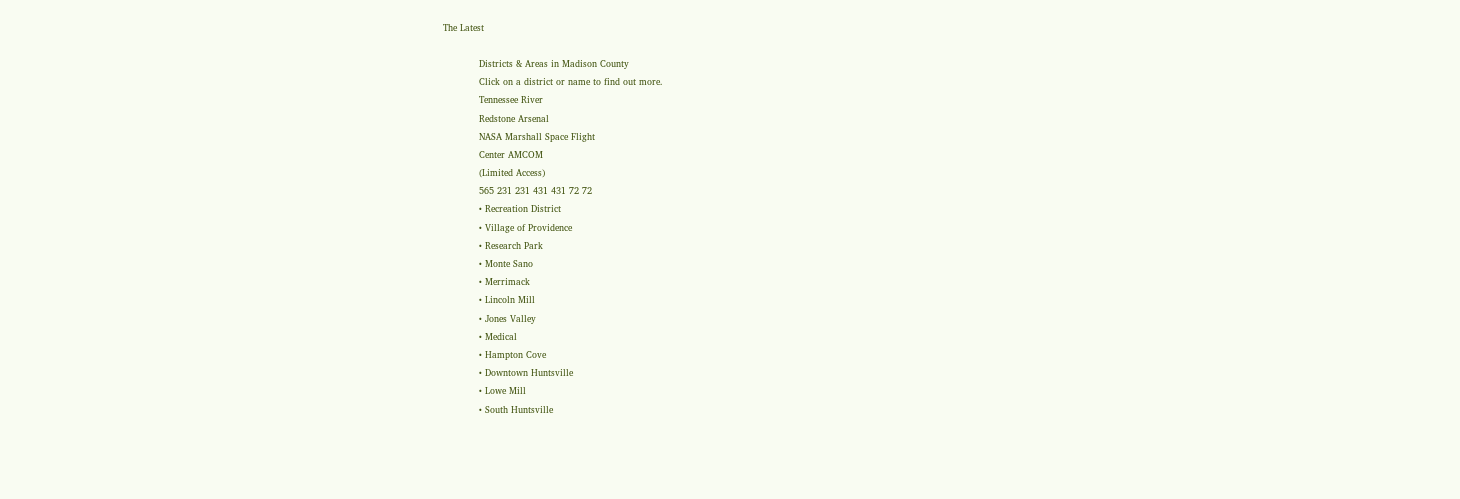The Latest

            Districts & Areas in Madison County
            Click on a district or name to find out more.
            Tennessee River
            Redstone Arsenal
            NASA Marshall Space Flight
            Center AMCOM
            (Limited Access)
            565 231 231 431 431 72 72
            • Recreation District
            • Village of Providence
            • Research Park
            • Monte Sano
            • Merrimack
            • Lincoln Mill
            • Jones Valley
            • Medical
            • Hampton Cove
            • Downtown Huntsville
            • Lowe Mill
            • South Huntsville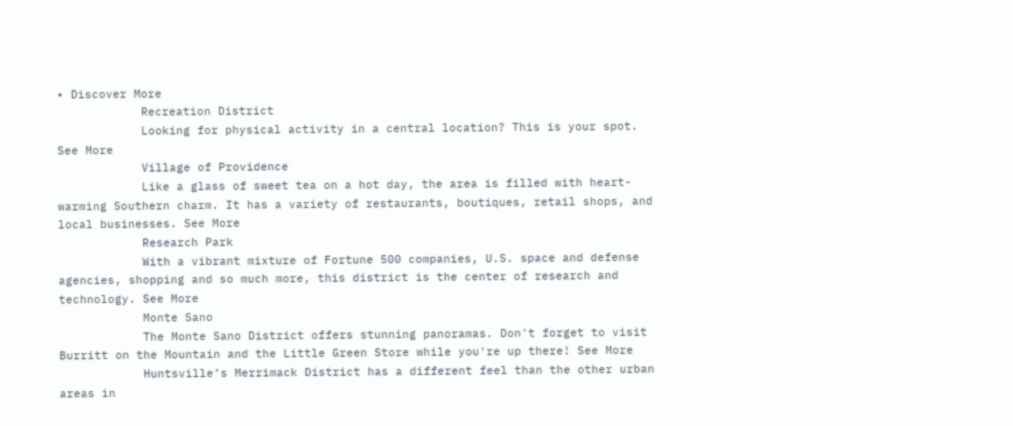• Discover More
            Recreation District
            Looking for physical activity in a central location? This is your spot. See More
            Village of Providence
            Like a glass of sweet tea on a hot day, the area is filled with heart-warming Southern charm. It has a variety of restaurants, boutiques, retail shops, and local businesses. See More
            Research Park
            With a vibrant mixture of Fortune 500 companies, U.S. space and defense agencies, shopping and so much more, this district is the center of research and technology. See More
            Monte Sano
            The Monte Sano District offers stunning panoramas. Don't forget to visit Burritt on the Mountain and the Little Green Store while you're up there! See More
            Huntsville’s Merrimack District has a different feel than the other urban areas in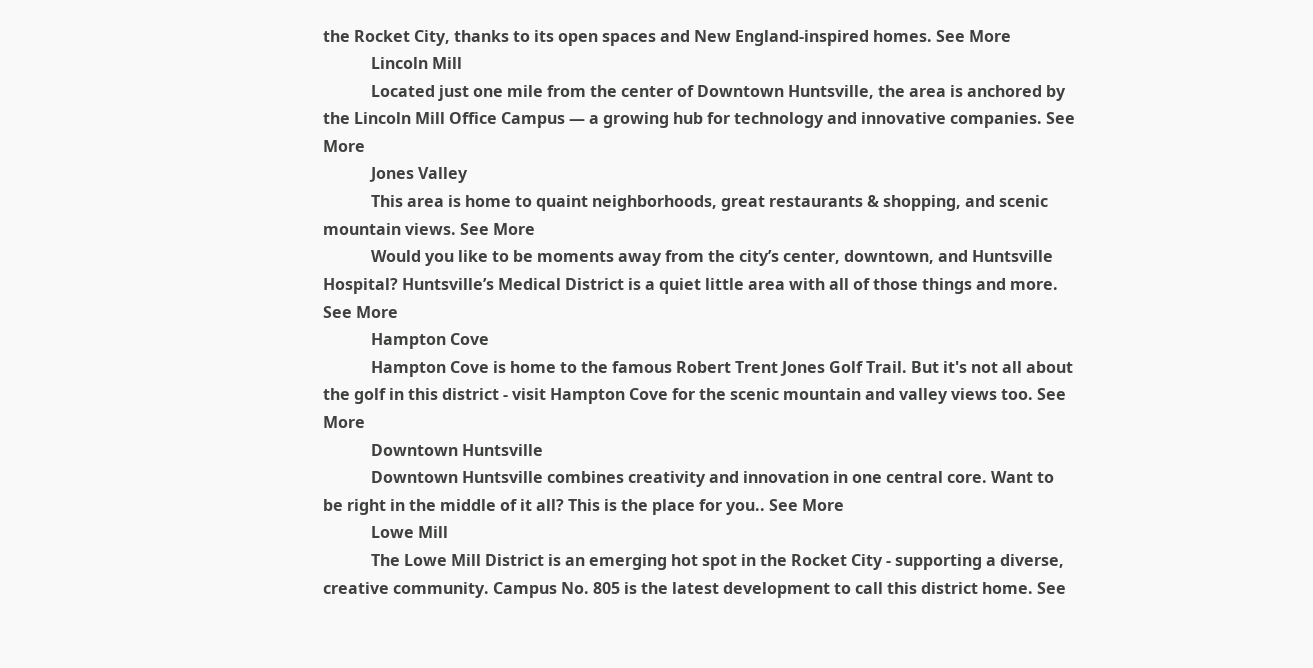the Rocket City, thanks to its open spaces and New England-inspired homes. See More
            Lincoln Mill
            Located just one mile from the center of Downtown Huntsville, the area is anchored by the Lincoln Mill Office Campus — a growing hub for technology and innovative companies. See More
            Jones Valley
            This area is home to quaint neighborhoods, great restaurants & shopping, and scenic mountain views. See More
            Would you like to be moments away from the city’s center, downtown, and Huntsville Hospital? Huntsville’s Medical District is a quiet little area with all of those things and more. See More
            Hampton Cove
            Hampton Cove is home to the famous Robert Trent Jones Golf Trail. But it's not all about the golf in this district - visit Hampton Cove for the scenic mountain and valley views too. See More
            Downtown Huntsville
            Downtown Huntsville combines creativity and innovation in one central core. Want to be right in the middle of it all? This is the place for you.. See More
            Lowe Mill
            The Lowe Mill District is an emerging hot spot in the Rocket City - supporting a diverse, creative community. Campus No. 805 is the latest development to call this district home. See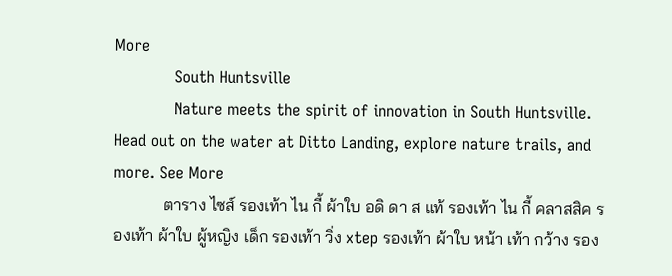More
            South Huntsville
            Nature meets the spirit of innovation in South Huntsville. Head out on the water at Ditto Landing, explore nature trails, and more. See More
            ตาราง ไซส์ รองเท้า ไน กี้ ผ้าใบ อดิ ดา ส แท้ รองเท้า ไน กี้ คลาสสิค รองเท้า ผ้าใบ ผู้หญิง เด็ก รองเท้า วิ่ง xtep รองเท้า ผ้าใบ หน้า เท้า กว้าง รอง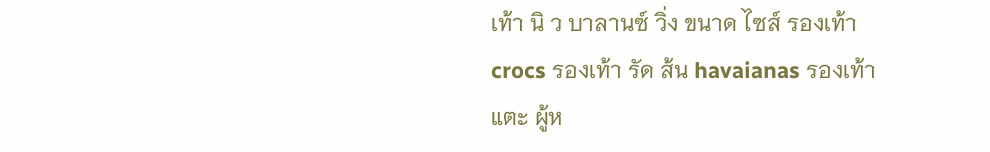เท้า นิ ว บาลานซ์ วิ่ง ขนาด ไซส์ รองเท้า crocs รองเท้า รัด ส้น havaianas รองเท้า แตะ ผู้ห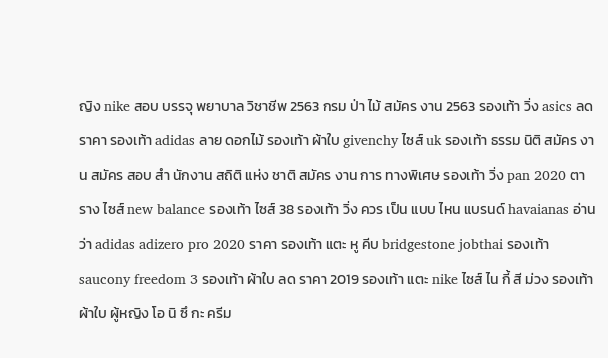ญิง nike สอบ บรรจุ พยาบาล วิชาชีพ 2563 กรม ป่า ไม้ สมัคร งาน 2563 รองเท้า วิ่ง asics ลด ราคา รองเท้า adidas ลาย ดอกไม้ รองเท้า ผ้าใบ givenchy ไซส์ uk รองเท้า ธรรม นิติ สมัคร งาน สมัคร สอบ สํา นักงาน สถิติ แห่ง ชาติ สมัคร งาน การ ทางพิเศษ รองเท้า วิ่ง pan 2020 ตาราง ไซส์ new balance รองเท้า ไซส์ 38 รองเท้า วิ่ง ควร เป็น แบบ ไหน แบรนด์ havaianas อ่าน ว่า adidas adizero pro 2020 ราคา รองเท้า แตะ หู คีบ bridgestone jobthai รองเท้า saucony freedom 3 รองเท้า ผ้าใบ ลด ราคา 2019 รองเท้า แตะ nike ไซส์ ไน กี้ สี ม่วง รองเท้า ผ้าใบ ผู้หญิง โอ นิ ซึ กะ ครีม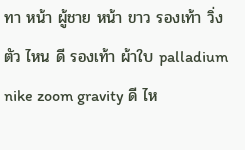ทา หน้า ผู้ชาย หน้า ขาว รองเท้า วิ่ง ตัว ไหน ดี รองเท้า ผ้าใบ palladium nike zoom gravity ดี ไห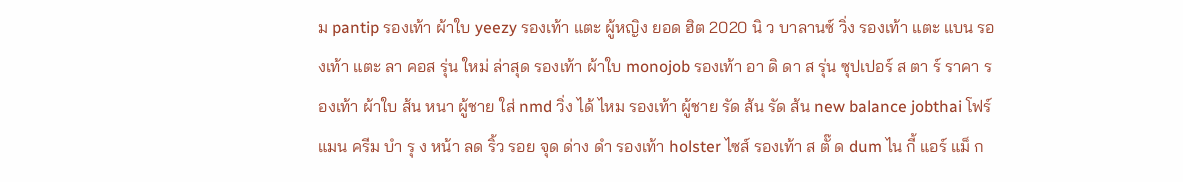ม pantip รองเท้า ผ้าใบ yeezy รองเท้า แตะ ผู้หญิง ยอด ฮิต 2020 นิ ว บาลานซ์ วิ่ง รองเท้า แตะ แบน รองเท้า แตะ ลา คอส รุ่น ใหม่ ล่าสุด รองเท้า ผ้าใบ monojob รองเท้า อา ดิ ดา ส รุ่น ซุปเปอร์ ส ตา ร์ ราคา รองเท้า ผ้าใบ ส้น หนา ผู้ชาย ใส่ nmd วิ่ง ได้ ไหม รองเท้า ผู้ชาย รัด ส้น รัด ส้น new balance jobthai โฟร์แมน ครีม บํา รุ ง หน้า ลด ริ้ว รอย จุด ด่าง ดํา รองเท้า holster ไซส์ รองเท้า ส ตั๊ ด dum ไน กี้ แอร์ แม็ ก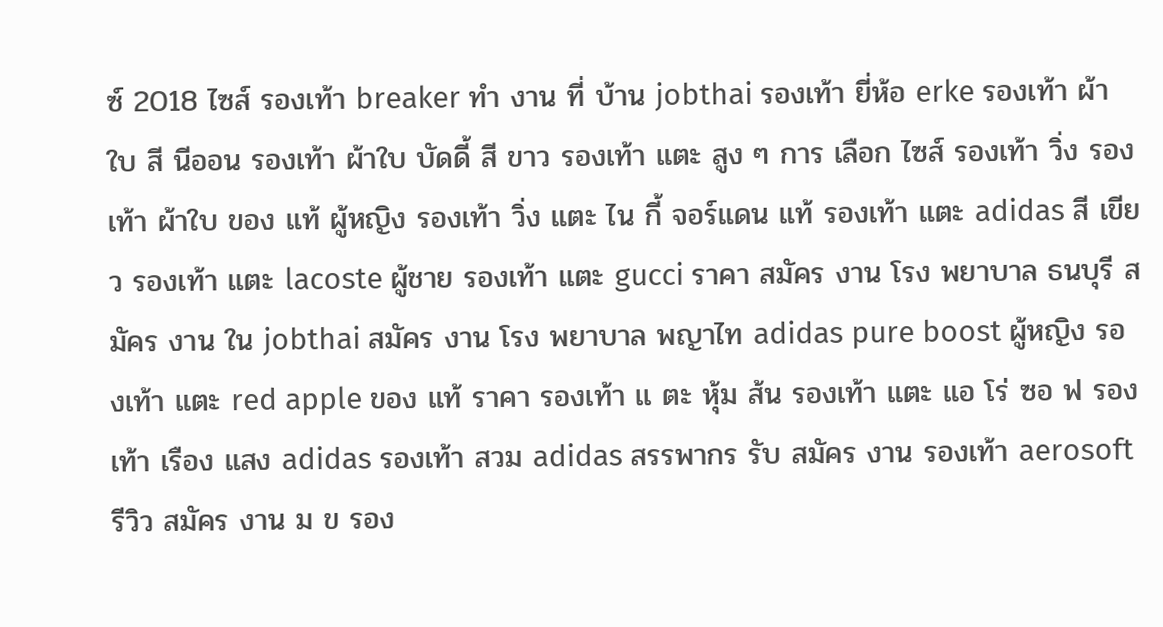ซ์ 2018 ไซส์ รองเท้า breaker ทํา งาน ที่ บ้าน jobthai รองเท้า ยี่ห้อ erke รองเท้า ผ้าใบ สี นีออน รองเท้า ผ้าใบ บัดดี้ สี ขาว รองเท้า แตะ สูง ๆ การ เลือก ไซส์ รองเท้า วิ่ง รองเท้า ผ้าใบ ของ แท้ ผู้หญิง รองเท้า วิ่ง แตะ ไน กี้ จอร์แดน แท้ รองเท้า แตะ adidas สี เขียว รองเท้า แตะ lacoste ผู้ชาย รองเท้า แตะ gucci ราคา สมัคร งาน โรง พยาบาล ธนบุรี สมัคร งาน ใน jobthai สมัคร งาน โรง พยาบาล พญาไท adidas pure boost ผู้หญิง รองเท้า แตะ red apple ของ แท้ ราคา รองเท้า เเ ตะ หุ้ม ส้น รองเท้า แตะ แอ โร่ ซอ ฟ รองเท้า เรือง แสง adidas รองเท้า สวม adidas สรรพากร รับ สมัคร งาน รองเท้า aerosoft รีวิว สมัคร งาน ม ข รอง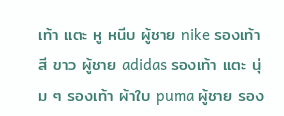เท้า แตะ หู หนีบ ผู้ชาย nike รองเท้า สี ขาว ผู้ชาย adidas รองเท้า แตะ นุ่ม ๆ รองเท้า ผ้าใบ puma ผู้ชาย รอง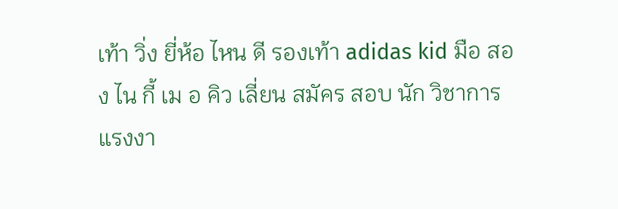เท้า วิ่ง ยี่ห้อ ไหน ดี รองเท้า adidas kid มือ สอง ไน กี้ เม อ คิว เลี่ยน สมัคร สอบ นัก วิชาการ แรงงา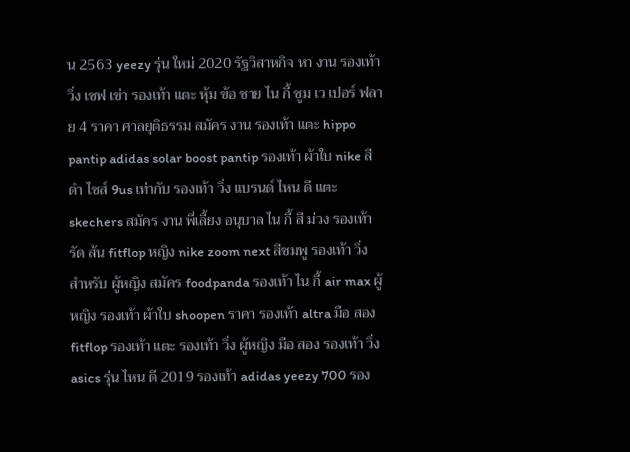น 2563 yeezy รุ่น ใหม่ 2020 รัฐวิสาหกิจ หา งาน รองเท้า วิ่ง เซฟ เข่า รองเท้า แตะ หุ้ม ข้อ ชาย ไน กี้ ซูม เว เปอร์ ฟลาย 4 ราคา ศาลยุติธรรม สมัคร งาน รองเท้า แตะ hippo pantip adidas solar boost pantip รองเท้า ผ้าใบ nike สี ดํา ไซส์ 9us เท่ากับ รองเท้า วิ่ง แบรนด์ ไหน ดี แตะ skechers สมัคร งาน พี่เลี้ยง อนุบาล ไน กี้ สี ม่วง รองเท้า รัด ส้น fitflop หญิง nike zoom next สีชมพู รองเท้า วิ่ง สำหรับ ผู้หญิง สมัคร foodpanda รองเท้า ไน กี้ air max ผู้หญิง รองเท้า ผ้าใบ shoopen ราคา รองเท้า altra มือ สอง fitflop รองเท้า แตะ รองเท้า วิ่ง ผู้หญิง มือ สอง รองเท้า วิ่ง asics รุ่น ไหน ดี 2019 รองเท้า adidas yeezy 700 รอง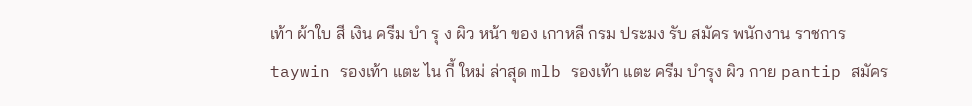เท้า ผ้าใบ สี เงิน ครีม บํา รุ ง ผิว หน้า ของ เกาหลี กรม ประมง รับ สมัคร พนักงาน ราชการ taywin รองเท้า แตะ ไน กี้ ใหม่ ล่าสุด mlb รองเท้า แตะ ครีม บำรุง ผิว กาย pantip สมัคร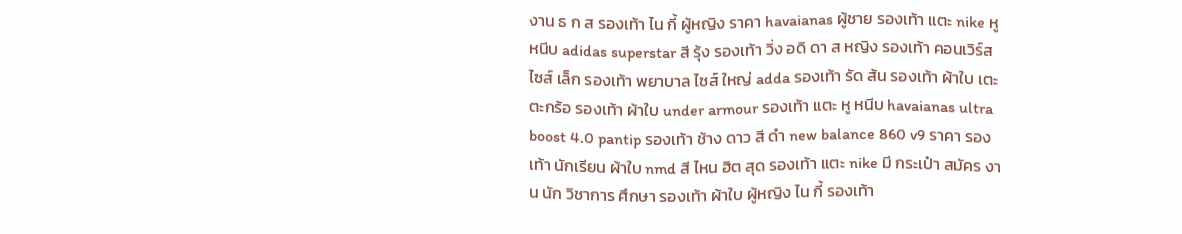งาน ธ ก ส รองเท้า ไน กี้ ผู้หญิง ราคา havaianas ผู้ชาย รองเท้า แตะ nike หู หนีบ adidas superstar สี รุ้ง รองเท้า วิ่ง อดิ ดา ส หญิง รองเท้า คอนเวิร์ส ไซส์ เล็ก รองเท้า พยาบาล ไซส์ ใหญ่ adda รองเท้า รัด ส้น รองเท้า ผ้าใบ เตะ ตะกร้อ รองเท้า ผ้าใบ under armour รองเท้า แตะ หู หนีบ havaianas ultra boost 4.0 pantip รองเท้า ช้าง ดาว สี ดํา new balance 860 v9 ราคา รองเท้า นักเรียน ผ้าใบ nmd สี ไหน ฮิต สุด รองเท้า แตะ nike มี กระเป๋า สมัคร งาน นัก วิชาการ ศึกษา รองเท้า ผ้าใบ ผู้หญิง ไน กี้ รองเท้า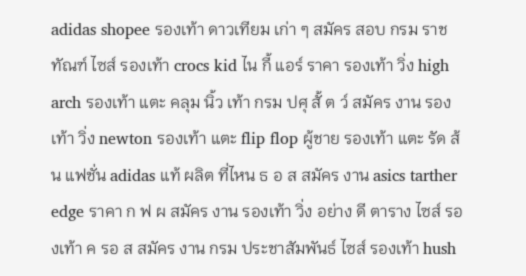adidas shopee รองเท้า ดาวเทียม เก่า ๆ สมัคร สอบ กรม ราชทัณฑ์ ไซส์ รองเท้า crocs kid ไน กี้ แอร์ ราคา รองเท้า วิ่ง high arch รองเท้า แตะ คลุม นิ้ว เท้า กรม ปศุ สั้ ต ว์ สมัคร งาน รองเท้า วิ่ง newton รองเท้า แตะ flip flop ผู้ชาย รองเท้า แตะ รัด ส้น แฟชั่น adidas แท้ ผลิต ที่ไหน ธ อ ส สมัคร งาน asics tarther edge ราคา ก ฟ ผ สมัคร งาน รองเท้า วิ่ง อย่าง ดี ตาราง ไซส์ รองเท้า ค รอ ส สมัคร งาน กรม ประชาสัมพันธ์ ไซส์ รองเท้า hush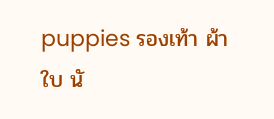puppies รองเท้า ผ้าใบ นั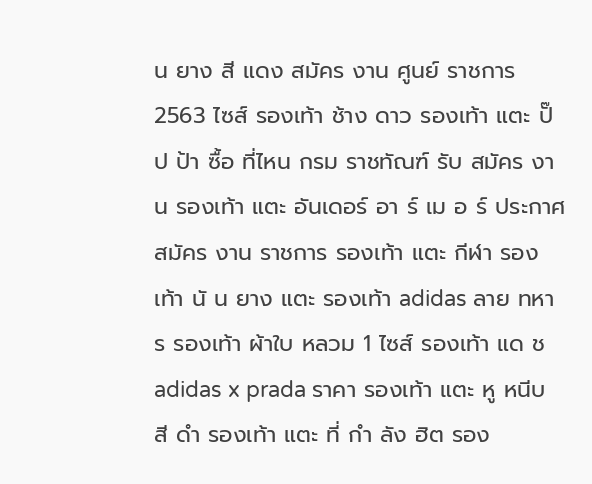น ยาง สี แดง สมัคร งาน ศูนย์ ราชการ 2563 ไซส์ รองเท้า ช้าง ดาว รองเท้า แตะ ปั๊ ป ป้า ซื้อ ที่ไหน กรม ราชทัณฑ์ รับ สมัคร งาน รองเท้า แตะ อันเดอร์ อา ร์ เม อ ร์ ประกาศ สมัคร งาน ราชการ รองเท้า แตะ กีฬา รองเท้า นั น ยาง แตะ รองเท้า adidas ลาย ทหาร รองเท้า ผ้าใบ หลวม 1 ไซส์ รองเท้า แด ช adidas x prada ราคา รองเท้า แตะ หู หนีบ สี ดำ รองเท้า แตะ ที่ กํา ลัง ฮิต รอง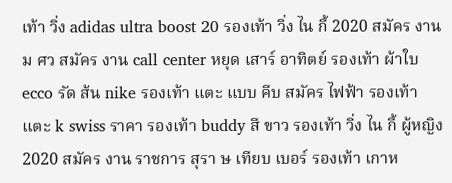เท้า วิ่ง adidas ultra boost 20 รองเท้า วิ่ง ไน กี้ 2020 สมัคร งาน ม ศว สมัคร งาน call center หยุด เสาร์ อาทิตย์ รองเท้า ผ้าใบ ecco รัด ส้น nike รองเท้า แตะ แบบ คีบ สมัคร ไฟฟ้า รองเท้า แตะ k swiss ราคา รองเท้า buddy สี ขาว รองเท้า วิ่ง ไน กี้ ผู้หญิง 2020 สมัคร งาน ราชการ สุรา ษ เทียบ เบอร์ รองเท้า เกาห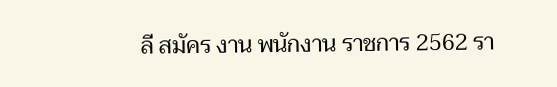ลี สมัคร งาน พนักงาน ราชการ 2562 รา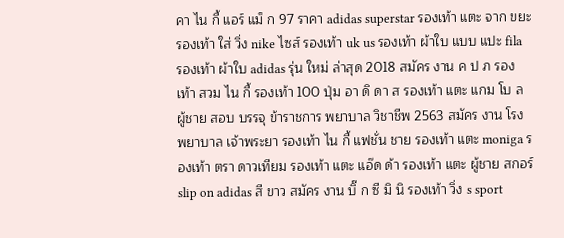คา ไน กี้ แอร์ แม็ ก 97 ราคา adidas superstar รองเท้า แตะ จาก ขยะ รองเท้า ใส่ วิ่ง nike ไซส์ รองเท้า uk us รองเท้า ผ้าใบ แบบ แปะ fila รองเท้า ผ้าใบ adidas รุ่น ใหม่ ล่าสุด 2018 สมัคร งาน ค ป ภ รองเท้า สวม ไน กี้ รองเท้า 100 ปุ่ม อา ดิ ดา ส รองเท้า แตะ แกม โบ ล ผู้ชาย สอบ บรรจุ ข้าราชการ พยาบาล วิชาชีพ 2563 สมัคร งาน โรง พยาบาล เจ้าพระยา รองเท้า ไน กี้ แฟชั่น ชาย รองเท้า แตะ moniga รองเท้า ตรา ดาวเทียม รองเท้า แตะ แอ๊ด ด้า รองเท้า แตะ ผู้ชาย สกอร์ slip on adidas สี ขาว สมัคร งาน บิ๊ ก ซี มิ นิ รองเท้า วิ่ง s sport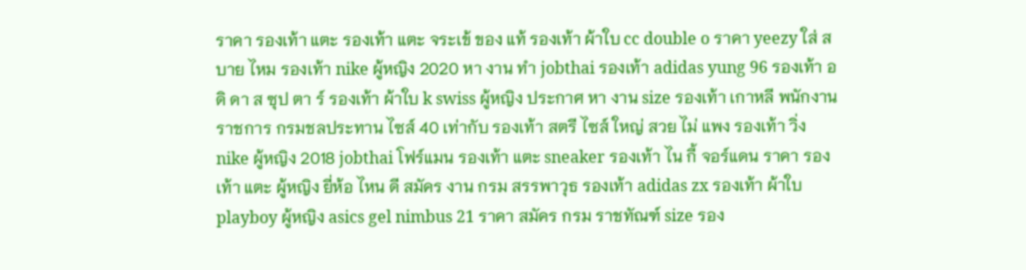ราคา รองเท้า แตะ รองเท้า แตะ จระเข้ ของ แท้ รองเท้า ผ้าใบ cc double o ราคา yeezy ใส่ สบาย ไหม รองเท้า nike ผู้หญิง 2020 หา งาน ทํา jobthai รองเท้า adidas yung 96 รองเท้า อดิ ดา ส ซุป ตา ร์ รองเท้า ผ้าใบ k swiss ผู้หญิง ประกาศ หา งาน size รองเท้า เกาหลี พนักงาน ราชการ กรมชลประทาน ไซส์ 40 เท่ากับ รองเท้า สตรี ไซส์ ใหญ่ สวย ไม่ แพง รองเท้า วิ่ง nike ผู้หญิง 2018 jobthai โฟร์แมน รองเท้า แตะ sneaker รองเท้า ไน กี้ จอร์แดน ราคา รองเท้า แตะ ผู้หญิง ยี่ห้อ ไหน ดี สมัคร งาน กรม สรรพาวุธ รองเท้า adidas zx รองเท้า ผ้าใบ playboy ผู้หญิง asics gel nimbus 21 ราคา สมัคร กรม ราชทัณฑ์ size รอง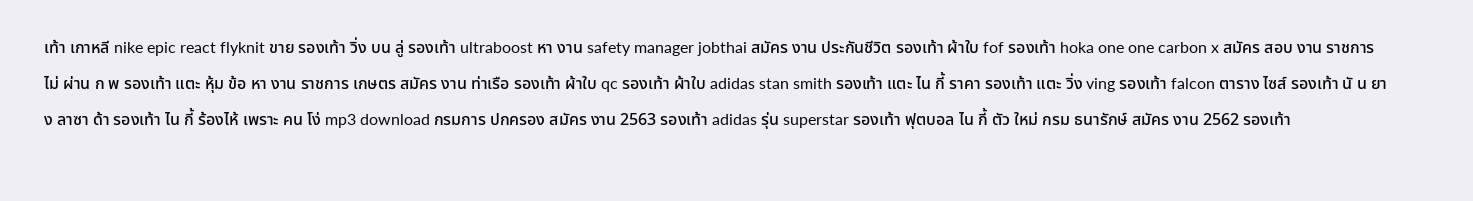เท้า เกาหลี nike epic react flyknit ขาย รองเท้า วิ่ง บน ลู่ รองเท้า ultraboost หา งาน safety manager jobthai สมัคร งาน ประกันชีวิต รองเท้า ผ้าใบ fof รองเท้า hoka one one carbon x สมัคร สอบ งาน ราชการ ไม่ ผ่าน ก พ รองเท้า แตะ หุ้ม ข้อ หา งาน ราชการ เกษตร สมัคร งาน ท่าเรือ รองเท้า ผ้าใบ qc รองเท้า ผ้าใบ adidas stan smith รองเท้า แตะ ไน กี้ ราคา รองเท้า แตะ วิ่ง ving รองเท้า falcon ตาราง ไซส์ รองเท้า นั น ยาง ลาซา ด้า รองเท้า ไน กี้ ร้องไห้ เพราะ คน โง่ mp3 download กรมการ ปกครอง สมัคร งาน 2563 รองเท้า adidas รุ่น superstar รองเท้า ฟุตบอล ไน กี้ ตัว ใหม่ กรม ธนารักษ์ สมัคร งาน 2562 รองเท้า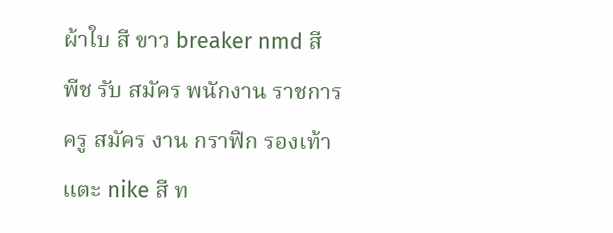ผ้าใบ สี ขาว breaker nmd สี พีช รับ สมัคร พนักงาน ราชการ ครู สมัคร งาน กราฟิก รองเท้า แตะ nike สี ท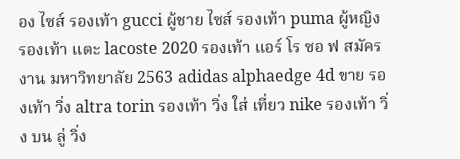อง ไซส์ รองเท้า gucci ผู้ชาย ไซส์ รองเท้า puma ผู้หญิง รองเท้า แตะ lacoste 2020 รองเท้า แอร์ โร ซอ ฟ สมัคร งาน มหาวิทยาลัย 2563 adidas alphaedge 4d ขาย รองเท้า วิ่ง altra torin รองเท้า วิ่ง ใส่ เที่ยว nike รองเท้า วิ่ง บน ลู่ วิ่ง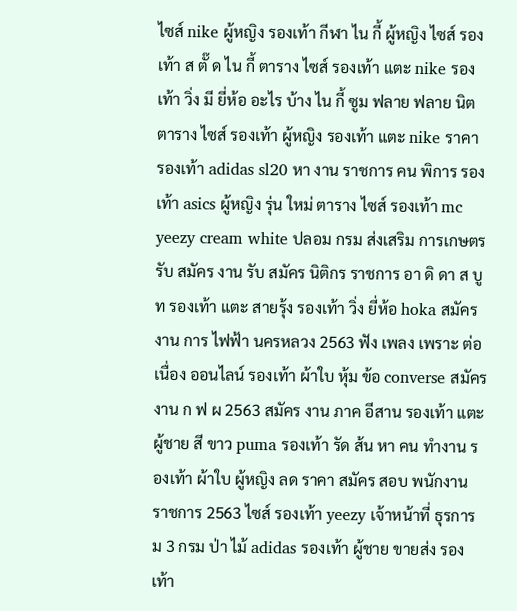ไซส์ nike ผู้หญิง รองเท้า กีฬา ไน กี้ ผู้หญิง ไซส์ รองเท้า ส ตั๊ ด ไน กี้ ตาราง ไซส์ รองเท้า แตะ nike รองเท้า วิ่ง มี ยี่ห้อ อะไร บ้าง ไน กี้ ซูม ฟลาย ฟลาย นิต ตาราง ไซส์ รองเท้า ผู้หญิง รองเท้า แตะ nike ราคา รองเท้า adidas sl20 หา งาน ราชการ คน พิการ รองเท้า asics ผู้หญิง รุ่น ใหม่ ตาราง ไซส์ รองเท้า mc yeezy cream white ปลอม กรม ส่งเสริม การเกษตร รับ สมัคร งาน รับ สมัคร นิติกร ราชการ อา ดิ ดา ส บูท รองเท้า แตะ สายรุ้ง รองเท้า วิ่ง ยี่ห้อ hoka สมัคร งาน การ ไฟฟ้า นครหลวง 2563 ฟัง เพลง เพราะ ต่อ เนื่อง ออนไลน์ รองเท้า ผ้าใบ หุ้ม ข้อ converse สมัคร งาน ก ฟ ผ 2563 สมัคร งาน ภาค อีสาน รองเท้า แตะ ผู้ชาย สี ขาว puma รองเท้า รัด ส้น หา คน ทำงาน รองเท้า ผ้าใบ ผู้หญิง ลด ราคา สมัคร สอบ พนักงาน ราชการ 2563 ไซส์ รองเท้า yeezy เจ้าหน้าที่ ธุรการ ม 3 กรม ป่า ไม้ adidas รองเท้า ผู้ชาย ขายส่ง รองเท้า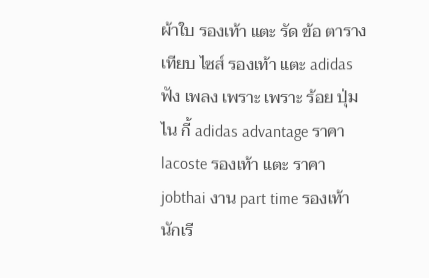ผ้าใบ รองเท้า แตะ รัด ข้อ ตาราง เทียบ ไซส์ รองเท้า แตะ adidas ฟัง เพลง เพราะ เพราะ ร้อย ปุ่ม ไน กี้ adidas advantage ราคา lacoste รองเท้า แตะ ราคา jobthai งาน part time รองเท้า นักเรี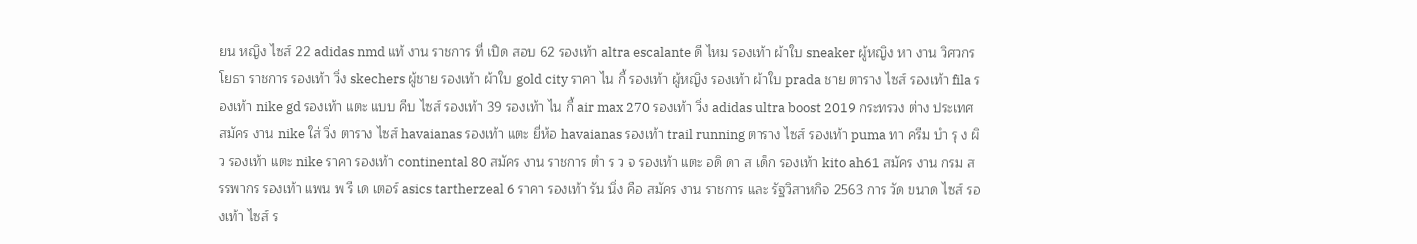ยน หญิง ไซส์ 22 adidas nmd แท้ งาน ราชการ ที่ เปิด สอบ 62 รองเท้า altra escalante ดี ไหม รองเท้า ผ้าใบ sneaker ผู้หญิง หา งาน วิศวกร โยธา ราชการ รองเท้า วิ่ง skechers ผู้ชาย รองเท้า ผ้าใบ gold city ราคา ไน กี้ รองเท้า ผู้หญิง รองเท้า ผ้าใบ prada ชาย ตาราง ไซส์ รองเท้า fila รองเท้า nike gd รองเท้า แตะ แบบ คีบ ไซส์ รองเท้า 39 รองเท้า ไน กี้ air max 270 รองเท้า วิ่ง adidas ultra boost 2019 กระทรวง ต่าง ประเทศ สมัคร งาน nike ใส่ วิ่ง ตาราง ไซส์ havaianas รองเท้า แตะ ยี่ห้อ havaianas รองเท้า trail running ตาราง ไซส์ รองเท้า puma ทา ครีม บํา รุ ง ผิว รองเท้า แตะ nike ราคา รองเท้า continental 80 สมัคร งาน ราชการ ตํา ร ว จ รองเท้า แตะ อดิ ดา ส เด็ก รองเท้า kito ah61 สมัคร งาน กรม สรรพากร รองเท้า แพน พ รี เด เตอร์ asics tartherzeal 6 ราคา รองเท้า รัน นิ่ง คือ สมัคร งาน ราชการ และ รัฐวิสาหกิจ 2563 การ วัด ขนาด ไซส์ รองเท้า ไซส์ ร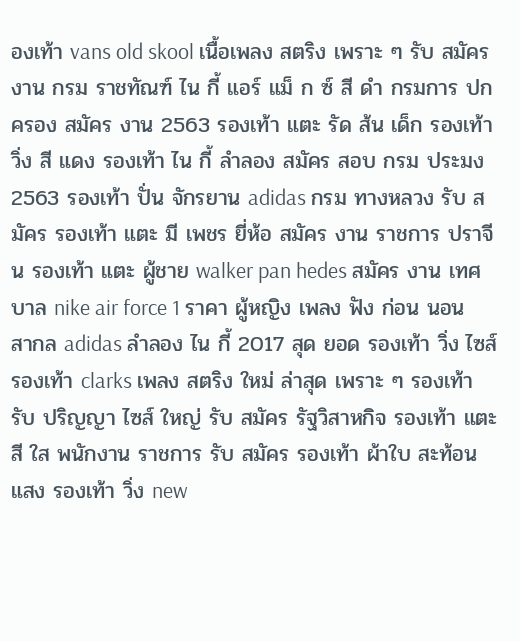องเท้า vans old skool เนื้อเพลง สตริง เพราะ ๆ รับ สมัคร งาน กรม ราชทัณฑ์ ไน กี้ แอร์ แม็ ก ซ์ สี ดํา กรมการ ปกครอง สมัคร งาน 2563 รองเท้า แตะ รัด ส้น เด็ก รองเท้า วิ่ง สี แดง รองเท้า ไน กี้ ลำลอง สมัคร สอบ กรม ประมง 2563 รองเท้า ปั่น จักรยาน adidas กรม ทางหลวง รับ สมัคร รองเท้า แตะ มี เพชร ยี่ห้อ สมัคร งาน ราชการ ปราจีน รองเท้า แตะ ผู้ชาย walker pan hedes สมัคร งาน เทศบาล nike air force 1 ราคา ผู้หญิง เพลง ฟัง ก่อน นอน สากล adidas ลำลอง ไน กี้ 2017 สุด ยอด รองเท้า วิ่ง ไซส์ รองเท้า clarks เพลง สตริง ใหม่ ล่าสุด เพราะ ๆ รองเท้า รับ ปริญญา ไซส์ ใหญ่ รับ สมัคร รัฐวิสาหกิจ รองเท้า แตะ สี ใส พนักงาน ราชการ รับ สมัคร รองเท้า ผ้าใบ สะท้อน แสง รองเท้า วิ่ง new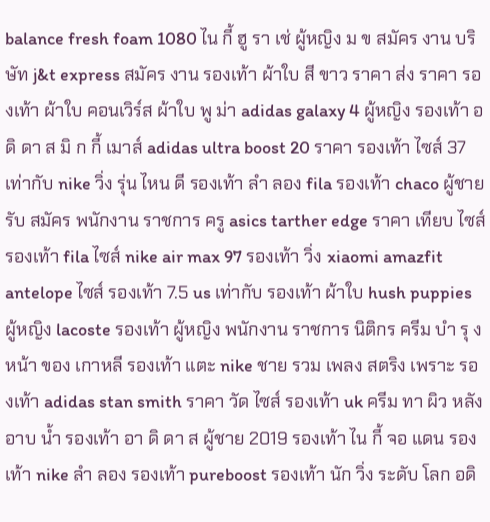balance fresh foam 1080 ไน กี้ ฮู รา เช่ ผู้หญิง ม ข สมัคร งาน บริษัท j&t express สมัคร งาน รองเท้า ผ้าใบ สี ขาว ราคา ส่ง ราคา รองเท้า ผ้าใบ คอนเวิร์ส ผ้าใบ พู ม่า adidas galaxy 4 ผู้หญิง รองเท้า อดิ ดา ส มิ ก กี้ เมาส์ adidas ultra boost 20 ราคา รองเท้า ไซส์ 37 เท่ากับ nike วิ่ง รุ่น ไหน ดี รองเท้า ลํา ลอง fila รองเท้า chaco ผู้ชาย รับ สมัคร พนักงาน ราชการ ครู asics tarther edge ราคา เทียบ ไซส์ รองเท้า fila ไซส์ nike air max 97 รองเท้า วิ่ง xiaomi amazfit antelope ไซส์ รองเท้า 7.5 us เท่ากับ รองเท้า ผ้าใบ hush puppies ผู้หญิง lacoste รองเท้า ผู้หญิง พนักงาน ราชการ นิติกร ครีม บํา รุ ง หน้า ของ เกาหลี รองเท้า แตะ nike ชาย รวม เพลง สตริง เพราะ รองเท้า adidas stan smith ราคา วัด ไซส์ รองเท้า uk ครีม ทา ผิว หลัง อาบ น้ำ รองเท้า อา ดิ ดา ส ผู้ชาย 2019 รองเท้า ไน กี้ จอ แดน รองเท้า nike ลํา ลอง รองเท้า pureboost รองเท้า นัก วิ่ง ระดับ โลก อดิ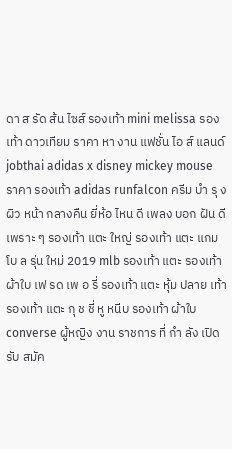ดา ส รัด ส้น ไซส์ รองเท้า mini melissa รองเท้า ดาวเทียม ราคา หา งาน แฟชั่น ไอ ส์ แลนด์ jobthai adidas x disney mickey mouse ราคา รองเท้า adidas runfalcon ครีม บํา รุ ง ผิว หน้า กลางคืน ยี่ห้อ ไหน ดี เพลง บอก ฝัน ดี เพราะ ๆ รองเท้า แตะ ใหญ่ รองเท้า แตะ แกม โบ ล รุ่น ใหม่ 2019 mlb รองเท้า แตะ รองเท้า ผ้าใบ เฟ รด เพ อ รี่ รองเท้า แตะ หุ้ม ปลาย เท้า รองเท้า แตะ กุ ช ชี่ หู หนีบ รองเท้า ผ้าใบ converse ผู้หญิง งาน ราชการ ที่ กํา ลัง เปิด รับ สมัค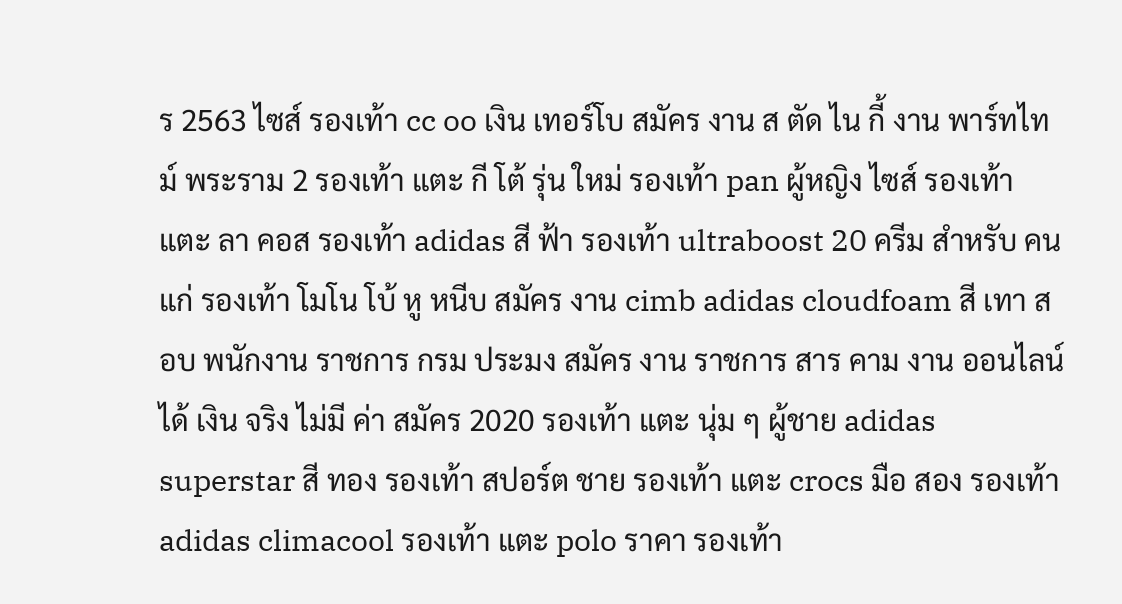ร 2563 ไซส์ รองเท้า cc oo เงิน เทอร์โบ สมัคร งาน ส ตัด ไน กี้ งาน พาร์ทไทม์ พระราม 2 รองเท้า แตะ กี โต้ รุ่น ใหม่ รองเท้า pan ผู้หญิง ไซส์ รองเท้า แตะ ลา คอส รองเท้า adidas สี ฟ้า รองเท้า ultraboost 20 ครีม สำหรับ คน แก่ รองเท้า โมโน โบ้ หู หนีบ สมัคร งาน cimb adidas cloudfoam สี เทา สอบ พนักงาน ราชการ กรม ประมง สมัคร งาน ราชการ สาร คาม งาน ออนไลน์ ได้ เงิน จริง ไม่มี ค่า สมัคร 2020 รองเท้า แตะ นุ่ม ๆ ผู้ชาย adidas superstar สี ทอง รองเท้า สปอร์ต ชาย รองเท้า แตะ crocs มือ สอง รองเท้า adidas climacool รองเท้า แตะ polo ราคา รองเท้า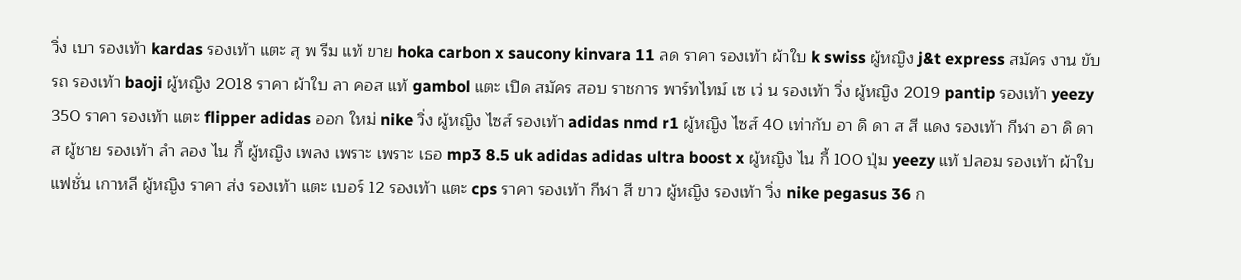วิ่ง เบา รองเท้า kardas รองเท้า แตะ สุ พ รีม แท้ ขาย hoka carbon x saucony kinvara 11 ลด ราคา รองเท้า ผ้าใบ k swiss ผู้หญิง j&t express สมัคร งาน ขับ รถ รองเท้า baoji ผู้หญิง 2018 ราคา ผ้าใบ ลา คอส แท้ gambol แตะ เปิด สมัคร สอบ ราชการ พาร์ทไทม์ เซ เว่ น รองเท้า วิ่ง ผู้หญิง 2019 pantip รองเท้า yeezy 350 ราคา รองเท้า แตะ flipper adidas ออก ใหม่ nike วิ่ง ผู้หญิง ไซส์ รองเท้า adidas nmd r1 ผู้หญิง ไซส์ 40 เท่ากับ อา ดิ ดา ส สี แดง รองเท้า กีฬา อา ดิ ดา ส ผู้ชาย รองเท้า ลํา ลอง ไน กี้ ผู้หญิง เพลง เพราะ เพราะ เธอ mp3 8.5 uk adidas adidas ultra boost x ผู้หญิง ไน กี้ 100 ปุ่ม yeezy แท้ ปลอม รองเท้า ผ้าใบ แฟชั่น เกาหลี ผู้หญิง ราคา ส่ง รองเท้า แตะ เบอร์ 12 รองเท้า แตะ cps ราคา รองเท้า กีฬา สี ขาว ผู้หญิง รองเท้า วิ่ง nike pegasus 36 ก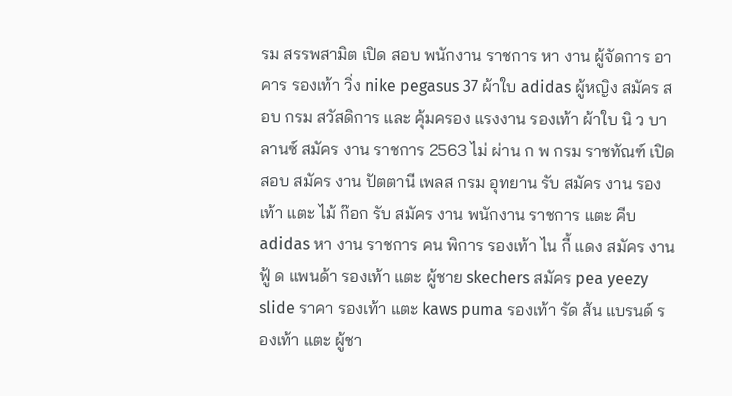รม สรรพสามิต เปิด สอบ พนักงาน ราชการ หา งาน ผู้จัดการ อาคาร รองเท้า วิ่ง nike pegasus 37 ผ้าใบ adidas ผู้หญิง สมัคร สอบ กรม สวัสดิการ และ คุ้มครอง แรงงาน รองเท้า ผ้าใบ นิ ว บาลานซ์ สมัคร งาน ราชการ 2563 ไม่ ผ่าน ก พ กรม ราชทัณฑ์ เปิด สอบ สมัคร งาน ปัตตานี เพลส กรม อุทยาน รับ สมัคร งาน รองเท้า แตะ ไม้ ก๊อก รับ สมัคร งาน พนักงาน ราชการ แตะ คีบ adidas หา งาน ราชการ คน พิการ รองเท้า ไน กี้ แดง สมัคร งาน ฟู้ ด แพนด้า รองเท้า แตะ ผู้ชาย skechers สมัคร pea yeezy slide ราคา รองเท้า แตะ kaws puma รองเท้า รัด ส้น แบรนด์ รองเท้า แตะ ผู้ชา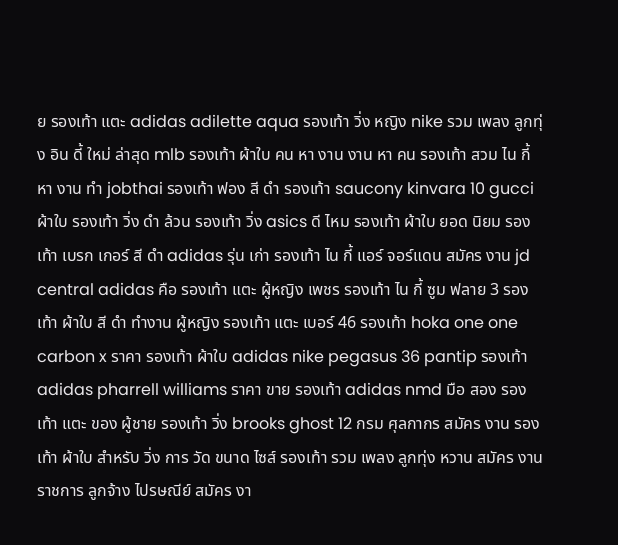ย รองเท้า แตะ adidas adilette aqua รองเท้า วิ่ง หญิง nike รวม เพลง ลูกทุ่ง อิน ดี้ ใหม่ ล่าสุด mlb รองเท้า ผ้าใบ คน หา งาน งาน หา คน รองเท้า สวม ไน กี้ หา งาน ทํา jobthai รองเท้า ฟอง สี ดํา รองเท้า saucony kinvara 10 gucci ผ้าใบ รองเท้า วิ่ง ดํา ล้วน รองเท้า วิ่ง asics ดี ไหม รองเท้า ผ้าใบ ยอด นิยม รองเท้า เบรก เกอร์ สี ดํา adidas รุ่น เก่า รองเท้า ไน กี้ แอร์ จอร์แดน สมัคร งาน jd central adidas คือ รองเท้า แตะ ผู้หญิง เพชร รองเท้า ไน กี้ ซูม ฟลาย 3 รองเท้า ผ้าใบ สี ดำ ทำงาน ผู้หญิง รองเท้า แตะ เบอร์ 46 รองเท้า hoka one one carbon x ราคา รองเท้า ผ้าใบ adidas nike pegasus 36 pantip รองเท้า adidas pharrell williams ราคา ขาย รองเท้า adidas nmd มือ สอง รองเท้า แตะ ของ ผู้ชาย รองเท้า วิ่ง brooks ghost 12 กรม ศุลกากร สมัคร งาน รองเท้า ผ้าใบ สำหรับ วิ่ง การ วัด ขนาด ไซส์ รองเท้า รวม เพลง ลูกทุ่ง หวาน สมัคร งาน ราชการ ลูกจ้าง ไปรษณีย์ สมัคร งา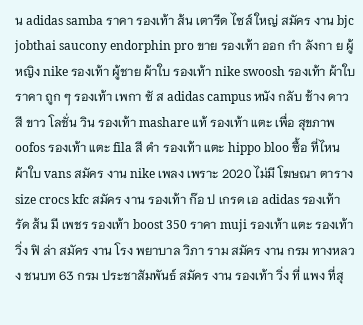น adidas samba ราคา รองเท้า ส้น เตารีด ไซส์ ใหญ่ สมัคร งาน bjc jobthai saucony endorphin pro ขาย รองเท้า ออก กํา ลังกา ย ผู้หญิง nike รองเท้า ผู้ชาย ผ้าใบ รองเท้า nike swoosh รองเท้า ผ้าใบ ราคา ถูก ๆ รองเท้า เพกา ซั ส adidas campus หนัง กลับ ช้าง ดาว สี ขาว โลชั่น วิน รองเท้า mashare แท้ รองเท้า แตะ เพื่อ สุขภาพ oofos รองเท้า แตะ fila สี ดำ รองเท้า แตะ hippo bloo ซื้อ ที่ไหน ผ้าใบ vans สมัคร งาน nike เพลง เพราะ 2020 ไม่มี โฆษณา ตาราง size crocs kfc สมัคร งาน รองเท้า ก๊อ ป เกรด เอ adidas รองเท้า รัด ส้น มี เพชร รองเท้า boost 350 ราคา muji รองเท้า แตะ รองเท้า วิ่ง ฟิ ล่า สมัคร งาน โรง พยาบาล วิภา ราม สมัคร งาน กรม ทางหลวง ชนบท 63 กรม ประชาสัมพันธ์ สมัคร งาน รองเท้า วิ่ง ที่ แพง ที่สุ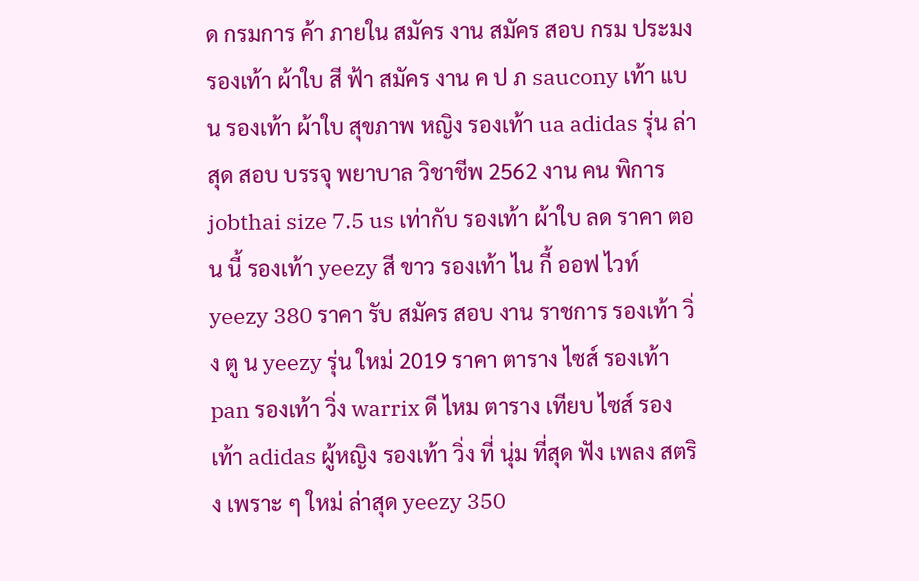ด กรมการ ค้า ภายใน สมัคร งาน สมัคร สอบ กรม ประมง รองเท้า ผ้าใบ สี ฟ้า สมัคร งาน ค ป ภ saucony เท้า แบน รองเท้า ผ้าใบ สุขภาพ หญิง รองเท้า ua adidas รุ่น ล่าสุด สอบ บรรจุ พยาบาล วิชาชีพ 2562 งาน คน พิการ jobthai size 7.5 us เท่ากับ รองเท้า ผ้าใบ ลด ราคา ตอน นี้ รองเท้า yeezy สี ขาว รองเท้า ไน กี้ ออฟ ไวท์ yeezy 380 ราคา รับ สมัคร สอบ งาน ราชการ รองเท้า วิ่ง ตู น yeezy รุ่น ใหม่ 2019 ราคา ตาราง ไซส์ รองเท้า pan รองเท้า วิ่ง warrix ดี ไหม ตาราง เทียบ ไซส์ รองเท้า adidas ผู้หญิง รองเท้า วิ่ง ที่ นุ่ม ที่สุด ฟัง เพลง สตริง เพราะ ๆ ใหม่ ล่าสุด yeezy 350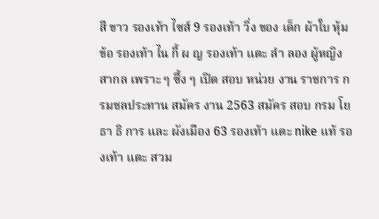สี ขาว รองเท้า ไซส์ 9 รองเท้า วิ่ง ของ เด็ก ผ้าใบ หุ้ม ข้อ รองเท้า ไน กี้ ผ ญ รองเท้า แตะ ลํา ลอง ผู้หญิง สากล เพราะ ๆ ซึ้ง ๆ เปิด สอบ หน่วย งาน ราชการ กรมชลประทาน สมัคร งาน 2563 สมัคร สอบ กรม โยธา ธิ การ และ ผังเมือง 63 รองเท้า แตะ nike แท้ รองเท้า แตะ สวม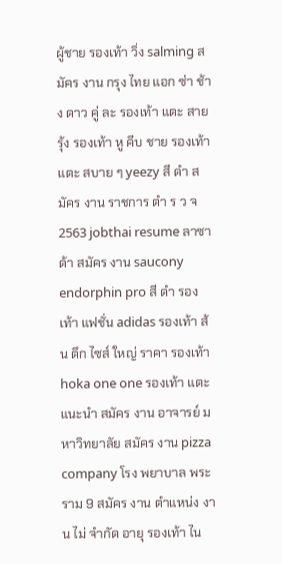ผู้ชาย รองเท้า วิ่ง salming สมัคร งาน กรุง ไทย แอก ซ่า ช้าง ดาว คู่ ละ รองเท้า แตะ สายรุ้ง รองเท้า หู คีบ ชาย รองเท้า แตะ สบาย ๆ yeezy สี ดํา สมัคร งาน ราชการ ตํา ร ว จ 2563 jobthai resume ลาซา ด้า สมัคร งาน saucony endorphin pro สี ดำ รองเท้า แฟชั่น adidas รองเท้า ส้น ตึก ไซส์ ใหญ่ ราคา รองเท้า hoka one one รองเท้า แตะ แนะนำ สมัคร งาน อาจารย์ มหาวิทยาลัย สมัคร งาน pizza company โรง พยาบาล พระราม 9 สมัคร งาน ตำแหน่ง งาน ไม่ จำกัด อายุ รองเท้า ไน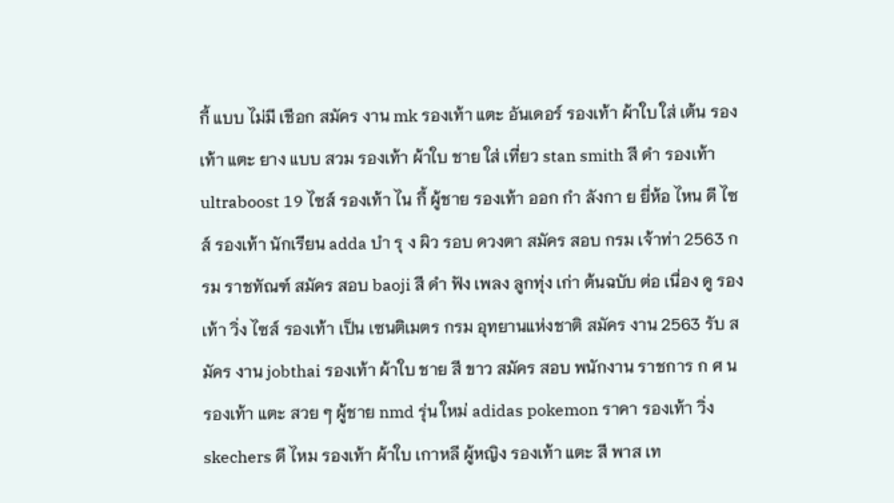กี้ แบบ ไม่มี เชือก สมัคร งาน mk รองเท้า แตะ อันเดอร์ รองเท้า ผ้าใบ ใส่ เต้น รองเท้า แตะ ยาง แบบ สวม รองเท้า ผ้าใบ ชาย ใส่ เที่ยว stan smith สี ดำ รองเท้า ultraboost 19 ไซส์ รองเท้า ไน กี้ ผู้ชาย รองเท้า ออก กํา ลังกา ย ยี่ห้อ ไหน ดี ไซส์ รองเท้า นักเรียน adda บํา รุ ง ผิว รอบ ดวงตา สมัคร สอบ กรม เจ้าท่า 2563 กรม ราชทัณฑ์ สมัคร สอบ baoji สี ดำ ฟัง เพลง ลูกทุ่ง เก่า ต้นฉบับ ต่อ เนื่อง ดู รองเท้า วิ่ง ไซส์ รองเท้า เป็น เซนติเมตร กรม อุทยานแห่งชาติ สมัคร งาน 2563 รับ สมัคร งาน jobthai รองเท้า ผ้าใบ ชาย สี ขาว สมัคร สอบ พนักงาน ราชการ ก ศ น รองเท้า แตะ สวย ๆ ผู้ชาย nmd รุ่น ใหม่ adidas pokemon ราคา รองเท้า วิ่ง skechers ดี ไหม รองเท้า ผ้าใบ เกาหลี ผู้หญิง รองเท้า แตะ สี พาส เท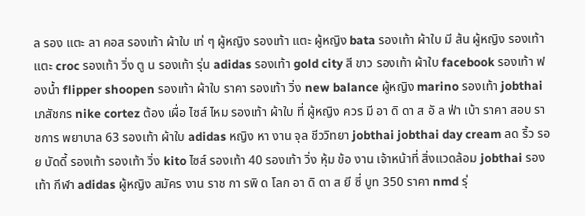ล รอง แตะ ลา คอส รองเท้า ผ้าใบ เท่ ๆ ผู้หญิง รองเท้า แตะ ผู้หญิง bata รองเท้า ผ้าใบ มี ส้น ผู้หญิง รองเท้า แตะ croc รองเท้า วิ่ง ตู น รองเท้า รุ่น adidas รองเท้า gold city สี ขาว รองเท้า ผ้าใบ facebook รองเท้า ฟองน้ำ flipper shoopen รองเท้า ผ้าใบ ราคา รองเท้า วิ่ง new balance ผู้หญิง marino รองเท้า jobthai เภสัชกร nike cortez ต้อง เผื่อ ไซส์ ไหม รองเท้า ผ้าใบ ที่ ผู้หญิง ควร มี อา ดิ ดา ส อั ล ฟ่า เบ้า ราคา สอบ ราชการ พยาบาล 63 รองเท้า ผ้าใบ adidas หญิง หา งาน จุล ชีววิทยา jobthai jobthai day cream ลด ริ้ว รอย บัดดี้ รองเท้า รองเท้า วิ่ง kito ไซส์ รองเท้า 40 รองเท้า วิ่ง หุ้ม ข้อ งาน เจ้าหน้าที่ สิ่งแวดล้อม jobthai รองเท้า กีฬา adidas ผู้หญิง สมัคร งาน ราช กา รพิ ด โลก อา ดิ ดา ส ยี ซี่ บูท 350 ราคา nmd รุ่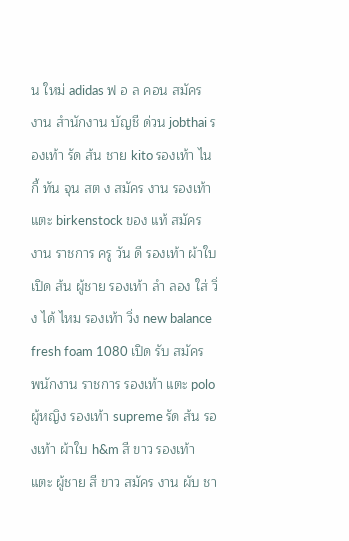น ใหม่ adidas ฟ อ ล คอน สมัคร งาน สำนักงาน บัญชี ด่วน jobthai รองเท้า รัด ส้น ชาย kito รองเท้า ไน กี้ ทัน จุน สต ง สมัคร งาน รองเท้า แตะ birkenstock ของ แท้ สมัคร งาน ราชการ ครู วัน ดี รองเท้า ผ้าใบ เปิด ส้น ผู้ชาย รองเท้า ลํา ลอง ใส่ วิ่ง ได้ ไหม รองเท้า วิ่ง new balance fresh foam 1080 เปิด รับ สมัคร พนักงาน ราชการ รองเท้า แตะ polo ผู้หญิง รองเท้า supreme รัด ส้น รองเท้า ผ้าใบ h&m สี ขาว รองเท้า แตะ ผู้ชาย สี ขาว สมัคร งาน ผับ ชา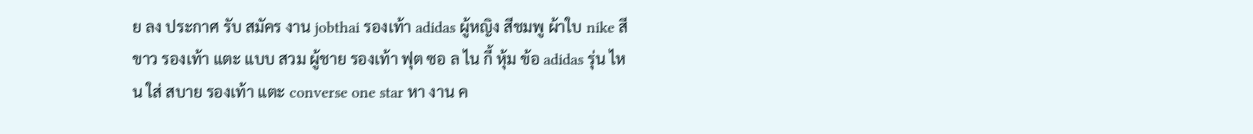ย ลง ประกาศ รับ สมัคร งาน jobthai รองเท้า adidas ผู้หญิง สีชมพู ผ้าใบ nike สี ขาว รองเท้า แตะ แบบ สวม ผู้ชาย รองเท้า ฟุต ซอ ล ไน กี้ หุ้ม ข้อ adidas รุ่น ไหน ใส่ สบาย รองเท้า แตะ converse one star หา งาน ค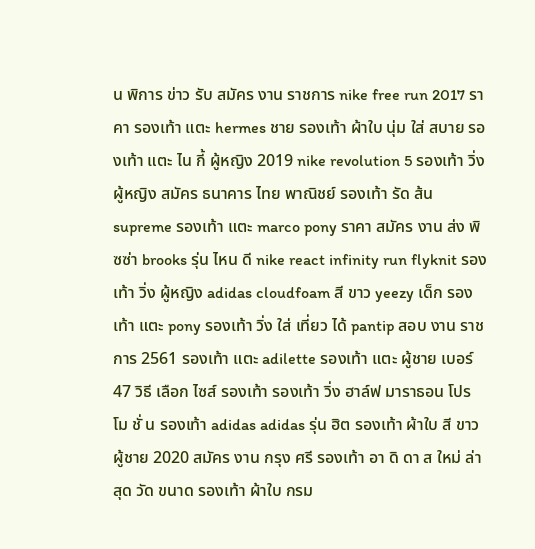น พิการ ข่าว รับ สมัคร งาน ราชการ nike free run 2017 ราคา รองเท้า แตะ hermes ชาย รองเท้า ผ้าใบ นุ่ม ใส่ สบาย รองเท้า แตะ ไน กี้ ผู้หญิง 2019 nike revolution 5 รองเท้า วิ่ง ผู้หญิง สมัคร ธนาคาร ไทย พาณิชย์ รองเท้า รัด ส้น supreme รองเท้า แตะ marco pony ราคา สมัคร งาน ส่ง พิซซ่า brooks รุ่น ไหน ดี nike react infinity run flyknit รองเท้า วิ่ง ผู้หญิง adidas cloudfoam สี ขาว yeezy เด็ก รองเท้า แตะ pony รองเท้า วิ่ง ใส่ เที่ยว ได้ pantip สอบ งาน ราชการ 2561 รองเท้า แตะ adilette รองเท้า แตะ ผู้ชาย เบอร์ 47 วิธี เลือก ไซส์ รองเท้า รองเท้า วิ่ง ฮาล์ฟ มาราธอน โปร โม ชั่ น รองเท้า adidas adidas รุ่น ฮิต รองเท้า ผ้าใบ สี ขาว ผู้ชาย 2020 สมัคร งาน กรุง ศรี รองเท้า อา ดิ ดา ส ใหม่ ล่าสุด วัด ขนาด รองเท้า ผ้าใบ กรม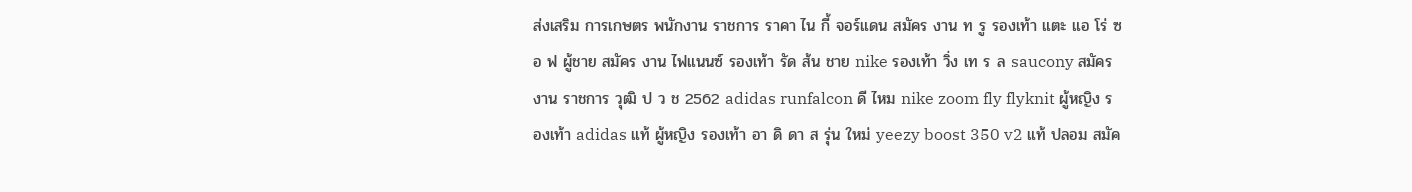ส่งเสริม การเกษตร พนักงาน ราชการ ราคา ไน กี้ จอร์แดน สมัคร งาน ท รู รองเท้า แตะ แอ โร่ ซอ ฟ ผู้ชาย สมัคร งาน ไฟแนนซ์ รองเท้า รัด ส้น ชาย nike รองเท้า วิ่ง เท ร ล saucony สมัคร งาน ราชการ วุฒิ ป ว ช 2562 adidas runfalcon ดี ไหม nike zoom fly flyknit ผู้หญิง รองเท้า adidas แท้ ผู้หญิง รองเท้า อา ดิ ดา ส รุ่น ใหม่ yeezy boost 350 v2 แท้ ปลอม สมัค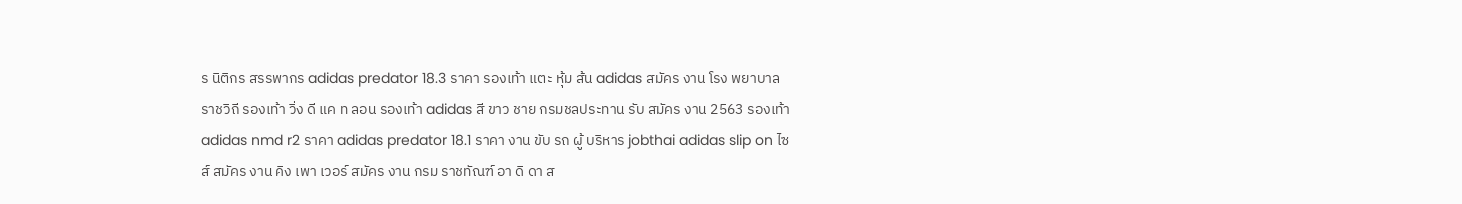ร นิติกร สรรพากร adidas predator 18.3 ราคา รองเท้า แตะ หุ้ม ส้น adidas สมัคร งาน โรง พยาบาล ราชวิถี รองเท้า วิ่ง ดี แค ท ลอน รองเท้า adidas สี ขาว ชาย กรมชลประทาน รับ สมัคร งาน 2563 รองเท้า adidas nmd r2 ราคา adidas predator 18.1 ราคา งาน ขับ รถ ผู้ บริหาร jobthai adidas slip on ไซส์ สมัคร งาน คิง เพา เวอร์ สมัคร งาน กรม ราชทัณฑ์ อา ดิ ดา ส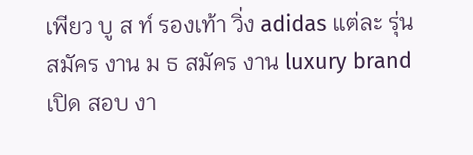เพียว บู ส ท์ รองเท้า วิ่ง adidas แต่ละ รุ่น สมัคร งาน ม ธ สมัคร งาน luxury brand เปิด สอบ งา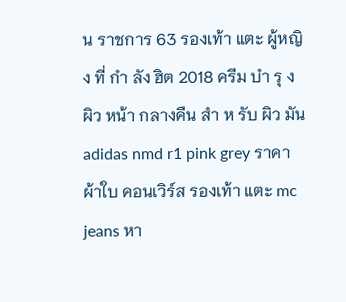น ราชการ 63 รองเท้า แตะ ผู้หญิง ที่ กํา ลัง ฮิต 2018 ครีม บํา รุ ง ผิว หน้า กลางคืน สํา ห รับ ผิว มัน adidas nmd r1 pink grey ราคา ผ้าใบ คอนเวิร์ส รองเท้า แตะ mc jeans หา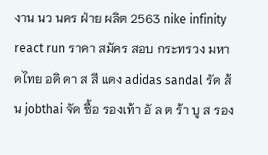งาน นว นคร ฝ่าย ผลิต 2563 nike infinity react run ราคา สมัคร สอบ กระทรวง มหาดไทย อดิ ดา ส สี แดง adidas sandal รัด ส้น jobthai จัด ซื้อ รองเท้า อั ล ต ร้า บู ส รอง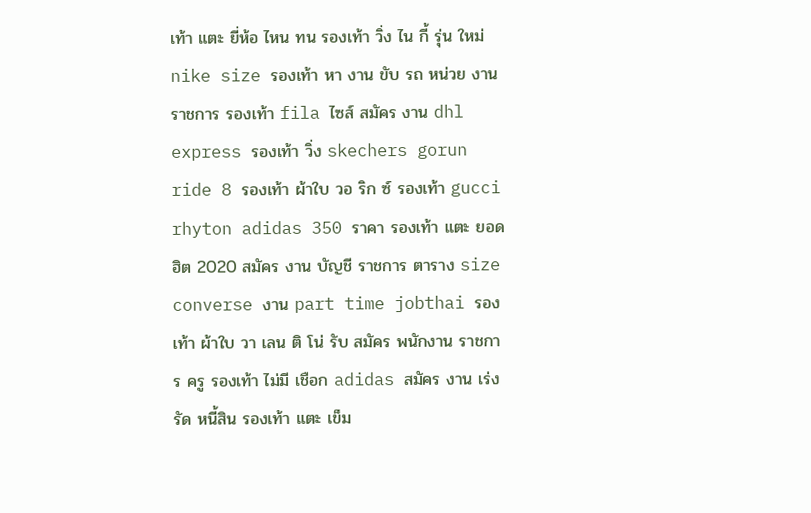เท้า แตะ ยี่ห้อ ไหน ทน รองเท้า วิ่ง ไน กี้ รุ่น ใหม่ nike size รองเท้า หา งาน ขับ รถ หน่วย งาน ราชการ รองเท้า fila ไซส์ สมัคร งาน dhl express รองเท้า วิ่ง skechers gorun ride 8 รองเท้า ผ้าใบ วอ ริก ซ์ รองเท้า gucci rhyton adidas 350 ราคา รองเท้า แตะ ยอด ฮิต 2020 สมัคร งาน บัญชี ราชการ ตาราง size converse งาน part time jobthai รองเท้า ผ้าใบ วา เลน ติ โน่ รับ สมัคร พนักงาน ราชการ ครู รองเท้า ไม่มี เชือก adidas สมัคร งาน เร่งรัด หนี้สิน รองเท้า แตะ เข็ม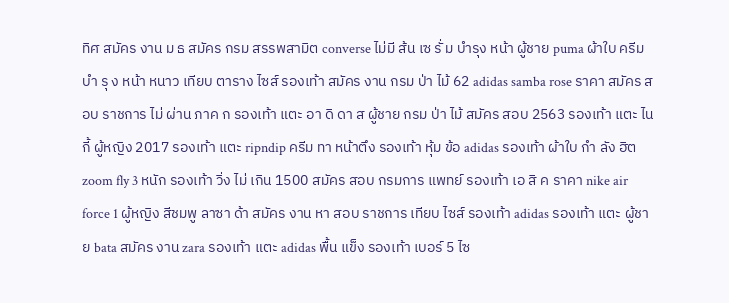ทิศ สมัคร งาน ม ธ สมัคร กรม สรรพสามิต converse ไม่มี ส้น เซ รั่ ม บำรุง หน้า ผู้ชาย puma ผ้าใบ ครีม บํา รุ ง หน้า หนาว เทียบ ตาราง ไซส์ รองเท้า สมัคร งาน กรม ป่า ไม้ 62 adidas samba rose ราคา สมัคร สอบ ราชการ ไม่ ผ่าน ภาค ก รองเท้า แตะ อา ดิ ดา ส ผู้ชาย กรม ป่า ไม้ สมัคร สอบ 2563 รองเท้า แตะ ไน กี้ ผู้หญิง 2017 รองเท้า แตะ ripndip ครีม ทา หน้าตึง รองเท้า หุ้ม ข้อ adidas รองเท้า ผ้าใบ กํา ลัง ฮิต zoom fly 3 หนัก รองเท้า วิ่ง ไม่ เกิน 1500 สมัคร สอบ กรมการ แพทย์ รองเท้า เอ สิ ค ราคา nike air force 1 ผู้หญิง สีชมพู ลาซา ด้า สมัคร งาน หา สอบ ราชการ เทียบ ไซส์ รองเท้า adidas รองเท้า แตะ ผู้ชาย bata สมัคร งาน zara รองเท้า แตะ adidas พื้น แข็ง รองเท้า เบอร์ 5 ไซ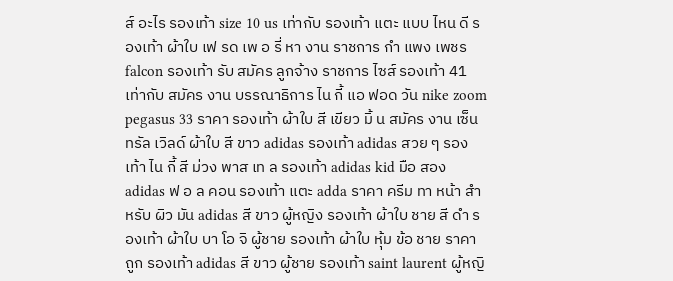ส์ อะไร รองเท้า size 10 us เท่ากับ รองเท้า แตะ แบบ ไหน ดี รองเท้า ผ้าใบ เฟ รด เพ อ รี่ หา งาน ราชการ กํา แพง เพชร falcon รองเท้า รับ สมัคร ลูกจ้าง ราชการ ไซส์ รองเท้า 41 เท่ากับ สมัคร งาน บรรณาธิการ ไน กี้ แอ ฟอด วัน nike zoom pegasus 33 ราคา รองเท้า ผ้าใบ สี เขียว มิ้ น สมัคร งาน เซ็นทรัล เวิลด์ ผ้าใบ สี ขาว adidas รองเท้า adidas สวย ๆ รองเท้า ไน กี้ สี ม่วง พาส เท ล รองเท้า adidas kid มือ สอง adidas ฟ อ ล คอน รองเท้า แตะ adda ราคา ครีม ทา หน้า สำหรับ ผิว มัน adidas สี ขาว ผู้หญิง รองเท้า ผ้าใบ ชาย สี ดํา รองเท้า ผ้าใบ บา โอ จิ ผู้ชาย รองเท้า ผ้าใบ หุ้ม ข้อ ชาย ราคา ถูก รองเท้า adidas สี ขาว ผู้ชาย รองเท้า saint laurent ผู้หญิ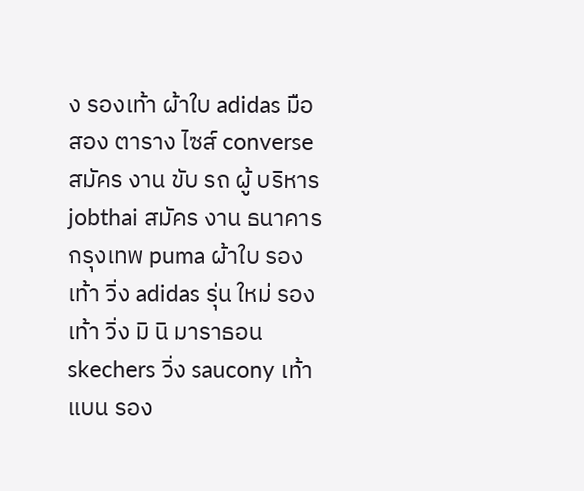ง รองเท้า ผ้าใบ adidas มือ สอง ตาราง ไซส์ converse สมัคร งาน ขับ รถ ผู้ บริหาร jobthai สมัคร งาน ธนาคาร กรุงเทพ puma ผ้าใบ รองเท้า วิ่ง adidas รุ่น ใหม่ รองเท้า วิ่ง มิ นิ มาราธอน skechers วิ่ง saucony เท้า แบน รอง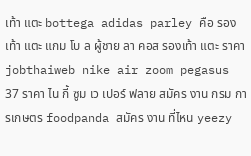เท้า แตะ bottega adidas parley คือ รองเท้า แตะ แกม โบ ล ผู้ชาย ลา คอส รองเท้า แตะ ราคา jobthaiweb nike air zoom pegasus 37 ราคา ไน กี้ ซูม เว เปอร์ ฟลาย สมัคร งาน กรม การเกษตร foodpanda สมัคร งาน ที่ไหน yeezy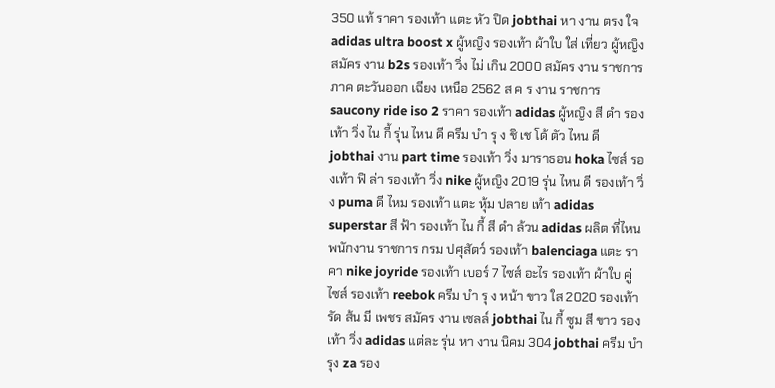350 แท้ ราคา รองเท้า แตะ หัว ปิด jobthai หา งาน ตรง ใจ adidas ultra boost x ผู้หญิง รองเท้า ผ้าใบ ใส่ เที่ยว ผู้หญิง สมัคร งาน b2s รองเท้า วิ่ง ไม่ เกิน 2000 สมัคร งาน ราชการ ภาค ตะวันออก เฉียง เหนือ 2562 ส ค ร งาน ราชการ saucony ride iso 2 ราคา รองเท้า adidas ผู้หญิง สี ดำ รองเท้า วิ่ง ไน กี้ รุ่น ไหน ดี ครีม บํา รุ ง ชิ เช โด้ ตัว ไหน ดี jobthai งาน part time รองเท้า วิ่ง มาราธอน hoka ไซส์ รองเท้า ฟิ ล่า รองเท้า วิ่ง nike ผู้หญิง 2019 รุ่น ไหน ดี รองเท้า วิ่ง puma ดี ไหม รองเท้า แตะ หุ้ม ปลาย เท้า adidas superstar สี ฟ้า รองเท้า ไน กี้ สี ดํา ล้วน adidas ผลิต ที่ไหน พนักงาน ราชการ กรม ปศุสัตว์ รองเท้า balenciaga แตะ ราคา nike joyride รองเท้า เบอร์ 7 ไซส์ อะไร รองเท้า ผ้าใบ คู่ ไซส์ รองเท้า reebok ครีม บํา รุ ง หน้า ขาว ใส 2020 รองเท้า รัด ส้น มี เพชร สมัคร งาน เซลล์ jobthai ไน กี้ ซูม สี ขาว รองเท้า วิ่ง adidas แต่ละ รุ่น หา งาน นิคม 304 jobthai ครีม บำรุง za รอง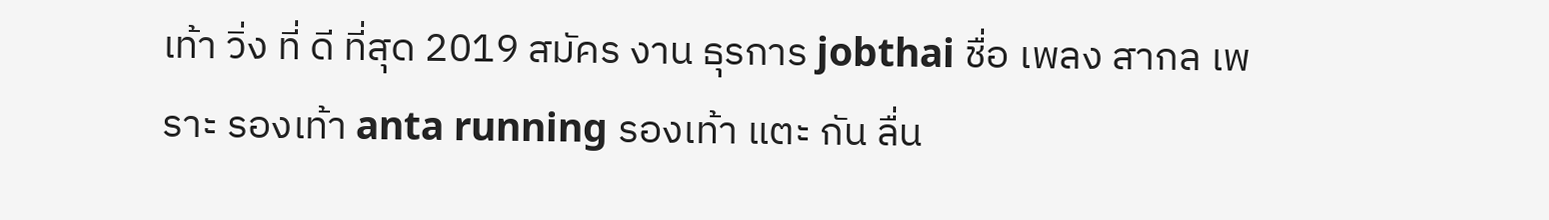เท้า วิ่ง ที่ ดี ที่สุด 2019 สมัคร งาน ธุรการ jobthai ชื่อ เพลง สากล เพราะ รองเท้า anta running รองเท้า แตะ กัน ลื่น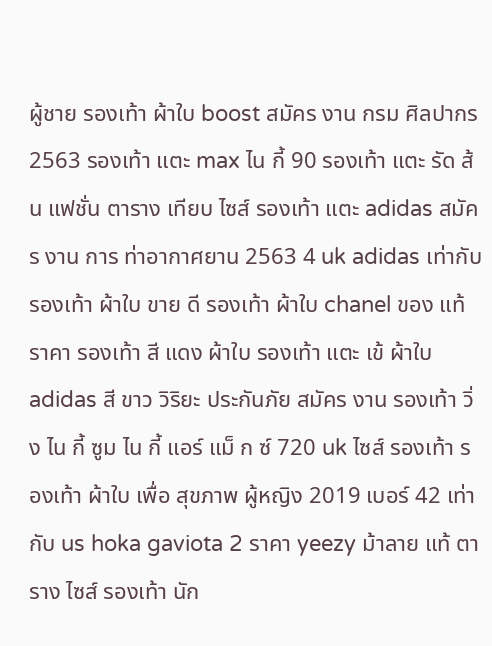ผู้ชาย รองเท้า ผ้าใบ boost สมัคร งาน กรม ศิลปากร 2563 รองเท้า แตะ max ไน กี้ 90 รองเท้า แตะ รัด ส้น แฟชั่น ตาราง เทียบ ไซส์ รองเท้า แตะ adidas สมัคร งาน การ ท่าอากาศยาน 2563 4 uk adidas เท่ากับ รองเท้า ผ้าใบ ขาย ดี รองเท้า ผ้าใบ chanel ของ แท้ ราคา รองเท้า สี แดง ผ้าใบ รองเท้า แตะ เข้ ผ้าใบ adidas สี ขาว วิริยะ ประกันภัย สมัคร งาน รองเท้า วิ่ง ไน กี้ ซูม ไน กี้ แอร์ แม็ ก ซ์ 720 uk ไซส์ รองเท้า รองเท้า ผ้าใบ เพื่อ สุขภาพ ผู้หญิง 2019 เบอร์ 42 เท่ากับ us hoka gaviota 2 ราคา yeezy ม้าลาย แท้ ตาราง ไซส์ รองเท้า นัก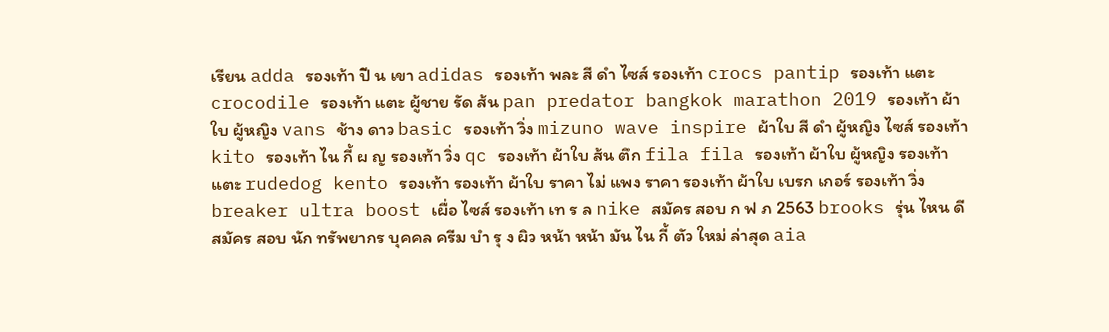เรียน adda รองเท้า ปี น เขา adidas รองเท้า พละ สี ดำ ไซส์ รองเท้า crocs pantip รองเท้า แตะ crocodile รองเท้า แตะ ผู้ชาย รัด ส้น pan predator bangkok marathon 2019 รองเท้า ผ้าใบ ผู้หญิง vans ช้าง ดาว basic รองเท้า วิ่ง mizuno wave inspire ผ้าใบ สี ดํา ผู้หญิง ไซส์ รองเท้า kito รองเท้า ไน กี้ ผ ญ รองเท้า วิ่ง qc รองเท้า ผ้าใบ ส้น ตึก fila fila รองเท้า ผ้าใบ ผู้หญิง รองเท้า แตะ rudedog kento รองเท้า รองเท้า ผ้าใบ ราคา ไม่ แพง ราคา รองเท้า ผ้าใบ เบรก เกอร์ รองเท้า วิ่ง breaker ultra boost เผื่อ ไซส์ รองเท้า เท ร ล nike สมัคร สอบ ก ฟ ภ 2563 brooks รุ่น ไหน ดี สมัคร สอบ นัก ทรัพยากร บุคคล ครีม บํา รุ ง ผิว หน้า หน้า มัน ไน กี้ ตัว ใหม่ ล่าสุด aia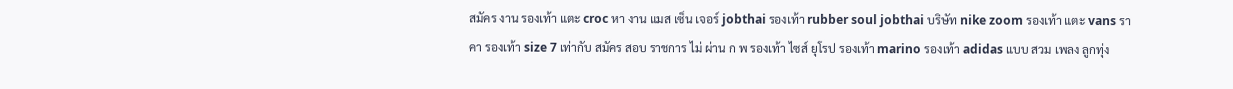สมัคร งาน รองเท้า แตะ croc หา งาน แมส เซ็น เจอร์ jobthai รองเท้า rubber soul jobthai บริษัท nike zoom รองเท้า แตะ vans ราคา รองเท้า size 7 เท่ากับ สมัคร สอบ ราชการ ไม่ ผ่าน ก พ รองเท้า ไซส์ ยุโรป รองเท้า marino รองเท้า adidas แบบ สวม เพลง ลูกทุ่ง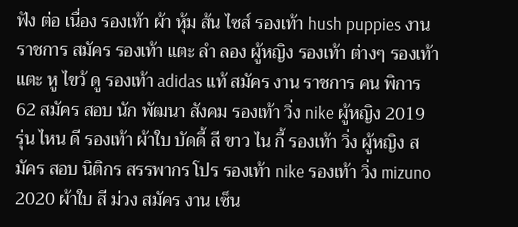ฟัง ต่อ เนื่อง รองเท้า ผ้า หุ้ม ส้น ไซส์ รองเท้า hush puppies งาน ราชการ สมัคร รองเท้า แตะ ลํา ลอง ผู้หญิง รองเท้า ต่างๆ รองเท้า แตะ หู ไขว้ ดู รองเท้า adidas แท้ สมัคร งาน ราชการ คน พิการ 62 สมัคร สอบ นัก พัฒนา สังคม รองเท้า วิ่ง nike ผู้หญิง 2019 รุ่น ไหน ดี รองเท้า ผ้าใบ บัดดี้ สี ขาว ไน กี้ รองเท้า วิ่ง ผู้หญิง สมัคร สอบ นิติกร สรรพากร โปร รองเท้า nike รองเท้า วิ่ง mizuno 2020 ผ้าใบ สี ม่วง สมัคร งาน เซ็น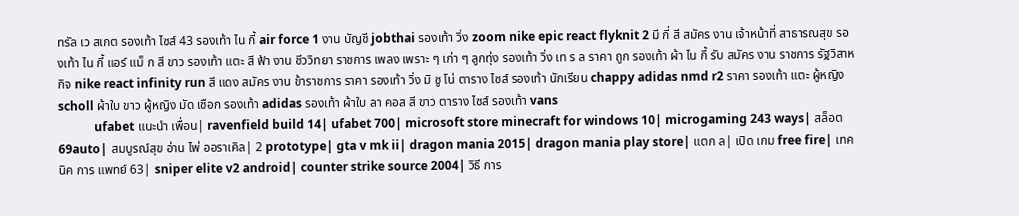ทรัล เว สเกต รองเท้า ไซส์ 43 รองเท้า ไน กี้ air force 1 งาน บัญชี jobthai รองเท้า วิ่ง zoom nike epic react flyknit 2 มี กี่ สี สมัคร งาน เจ้าหน้าที่ สาธารณสุข รองเท้า ไน กี้ แอร์ แม็ ก สี ขาว รองเท้า แตะ สี ฟ้า งาน ชีววิทยา ราชการ เพลง เพราะ ๆ เก่า ๆ ลูกทุ่ง รองเท้า วิ่ง เท ร ล ราคา ถูก รองเท้า ผ้า ไน กี้ รับ สมัคร งาน ราชการ รัฐวิสาหกิจ nike react infinity run สี แดง สมัคร งาน ข้าราชการ ราคา รองเท้า วิ่ง มิ ซู โน่ ตาราง ไซส์ รองเท้า นักเรียน chappy adidas nmd r2 ราคา รองเท้า แตะ ผู้หญิง scholl ผ้าใบ ขาว ผู้หญิง มัด เชือก รองเท้า adidas รองเท้า ผ้าใบ ลา คอส สี ขาว ตาราง ไซส์ รองเท้า vans
            ufabet แนะนำ เพื่อน| ravenfield build 14| ufabet 700| microsoft store minecraft for windows 10| microgaming 243 ways| สล็อต69auto| สมบูรณ์สุข อ่าน ไพ่ ออราเคิล| 2 prototype| gta v mk ii| dragon mania 2015| dragon mania play store| แตก ล| เปิด เกม free fire| เทคนิค การ แพทย์ 63| sniper elite v2 android| counter strike source 2004| วิธี การ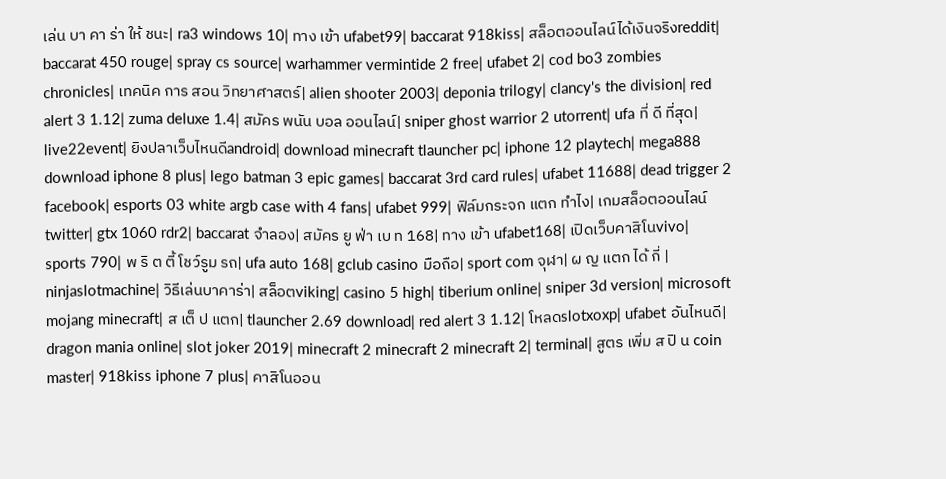เล่น บา คา ร่า ให้ ชนะ| ra3 windows 10| ทาง เข้า ufabet99| baccarat 918kiss| สล็อตออนไลน์ได้เงินจริงreddit| baccarat 450 rouge| spray cs source| warhammer vermintide 2 free| ufabet 2| cod bo3 zombies chronicles| เทคนิค การ สอน วิทยาศาสตร์| alien shooter 2003| deponia trilogy| clancy's the division| red alert 3 1.12| zuma deluxe 1.4| สมัคร พนัน บอล ออนไลน์| sniper ghost warrior 2 utorrent| ufa ที่ ดี ที่สุด| live22event| ยิงปลาเว็บไหนดีandroid| download minecraft tlauncher pc| iphone 12 playtech| mega888 download iphone 8 plus| lego batman 3 epic games| baccarat 3rd card rules| ufabet 11688| dead trigger 2 facebook| esports 03 white argb case with 4 fans| ufabet 999| ฟิล์มกระจก แตก ทําไง| เกมสล็อตออนไลน์twitter| gtx 1060 rdr2| baccarat จําลอง| สมัคร ยู ฟ่า เบ ท 168| ทาง เข้า ufabet168| เปิดเว็บคาสิโนvivo| sports 790| พ ริ ต ตี้ โชว์รูม รถ| ufa auto 168| gclub casino มือถือ| sport com จุฬา| ผ ญ แตก ได้ กี่ | ninjaslotmachine| วิธีเล่นบาคาร่า| สล็อตviking| casino 5 high| tiberium online| sniper 3d version| microsoft mojang minecraft| ส เต็ ป แตก| tlauncher 2.69 download| red alert 3 1.12| โหลดslotxoxp| ufabet อันไหนดี| dragon mania online| slot joker 2019| minecraft 2 minecraft 2 minecraft 2| terminal| สูตร เพิ่ม ส ปิ น coin master| 918kiss iphone 7 plus| คาสิโนออน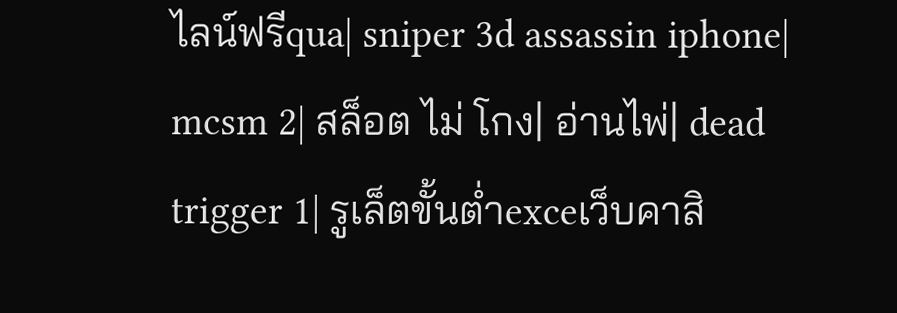ไลน์ฟรีqua| sniper 3d assassin iphone| mcsm 2| สล็อต ไม่ โกง| อ่านไพ่| dead trigger 1| รูเล็ตขั้นต่ำexceเว็บคาสิ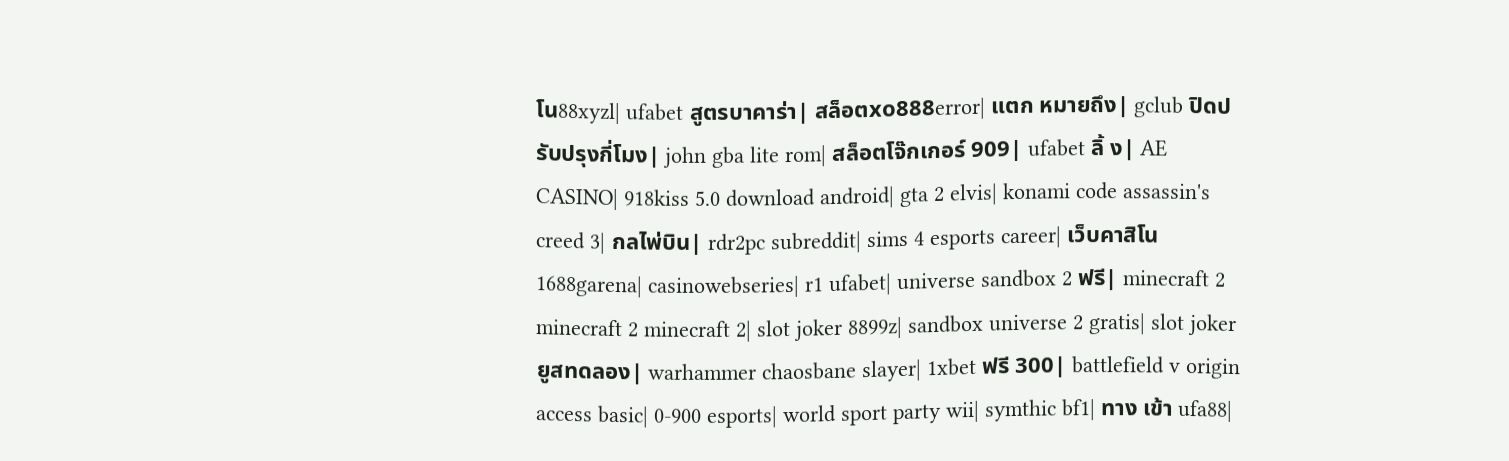โน88xyzl| ufabet สูตรบาคาร่า| สล็อตxo888error| แตก หมายถึง| gclub ปิดปรับปรุงกี่โมง| john gba lite rom| สล็อตโจ๊กเกอร์ 909| ufabet ลิ้ ง| AE CASINO| 918kiss 5.0 download android| gta 2 elvis| konami code assassin's creed 3| กลไพ่บิน| rdr2pc subreddit| sims 4 esports career| เว็บคาสิโน1688garena| casinowebseries| r1 ufabet| universe sandbox 2 ฟรี| minecraft 2 minecraft 2 minecraft 2| slot joker 8899z| sandbox universe 2 gratis| slot joker ยูสทดลอง| warhammer chaosbane slayer| 1xbet ฟรี 300| battlefield v origin access basic| 0-900 esports| world sport party wii| symthic bf1| ทาง เข้า ufa88|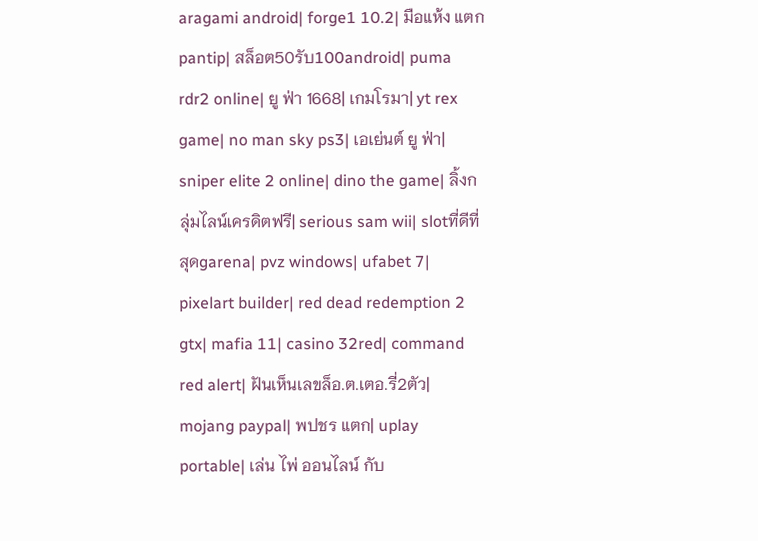aragami android| forge1 10.2| มือแห้ง แตก pantip| สล็อต50รับ100android| puma rdr2 online| ยู ฟ่า 1668| เกมโรมา| yt rex game| no man sky ps3| เอเย่นต์ ยู ฟ่า| sniper elite 2 online| dino the game| ลิ้งกลุ่มไลน์เครดิตฟรี| serious sam wii| slotที่ดีที่สุดgarena| pvz windows| ufabet 7| pixelart builder| red dead redemption 2 gtx| mafia 11| casino 32red| command red alert| ฝันเห็นเลขล็อ.ต.เตอ.รี่2ตัว| mojang paypal| พปชร แตก| uplay portable| เล่น ไพ่ ออนไลน์ กับ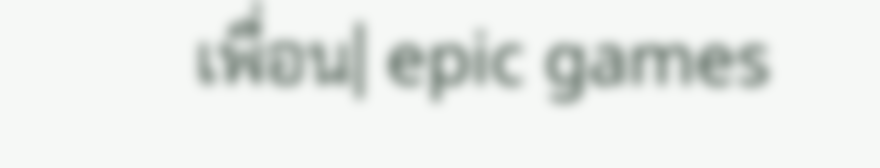เพื่อน| epic games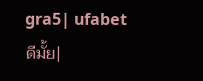gra5| ufabet ดีมั้ย|